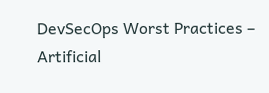DevSecOps Worst Practices – Artificial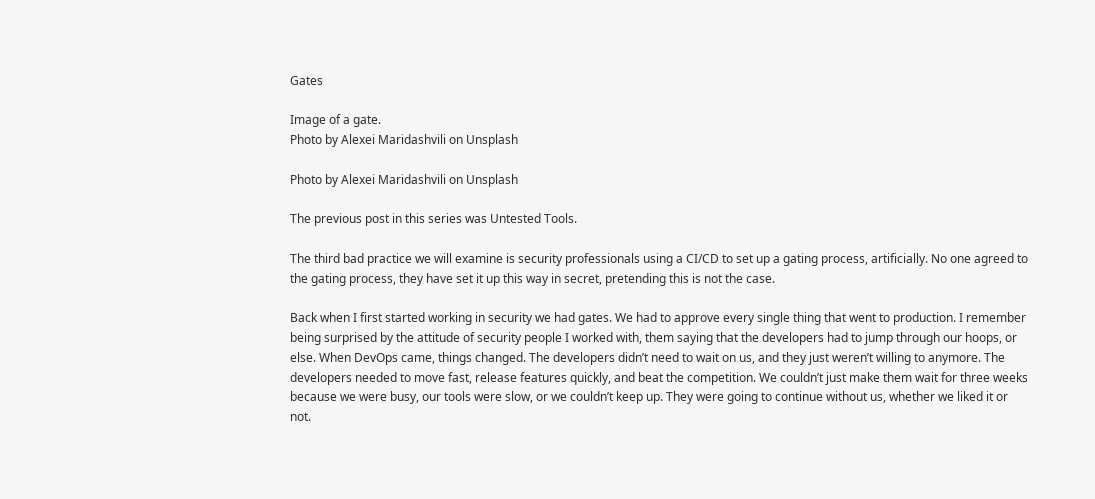Gates

Image of a gate.
Photo by Alexei Maridashvili on Unsplash

Photo by Alexei Maridashvili on Unsplash

The previous post in this series was Untested Tools.

The third bad practice we will examine is security professionals using a CI/CD to set up a gating process, artificially. No one agreed to the gating process, they have set it up this way in secret, pretending this is not the case.

Back when I first started working in security we had gates. We had to approve every single thing that went to production. I remember being surprised by the attitude of security people I worked with, them saying that the developers had to jump through our hoops, or else. When DevOps came, things changed. The developers didn’t need to wait on us, and they just weren’t willing to anymore. The developers needed to move fast, release features quickly, and beat the competition. We couldn’t just make them wait for three weeks because we were busy, our tools were slow, or we couldn’t keep up. They were going to continue without us, whether we liked it or not.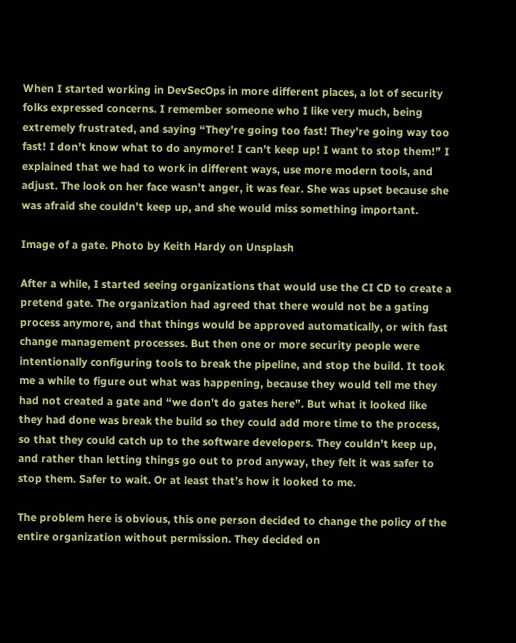When I started working in DevSecOps in more different places, a lot of security folks expressed concerns. I remember someone who I like very much, being extremely frustrated, and saying “They’re going too fast! They’re going way too fast! I don’t know what to do anymore! I can’t keep up! I want to stop them!” I explained that we had to work in different ways, use more modern tools, and adjust. The look on her face wasn’t anger, it was fear. She was upset because she was afraid she couldn’t keep up, and she would miss something important.

Image of a gate. Photo by Keith Hardy on Unsplash

After a while, I started seeing organizations that would use the CI CD to create a pretend gate. The organization had agreed that there would not be a gating process anymore, and that things would be approved automatically, or with fast change management processes. But then one or more security people were intentionally configuring tools to break the pipeline, and stop the build. It took me a while to figure out what was happening, because they would tell me they had not created a gate and “we don’t do gates here”. But what it looked like they had done was break the build so they could add more time to the process, so that they could catch up to the software developers. They couldn’t keep up, and rather than letting things go out to prod anyway, they felt it was safer to stop them. Safer to wait. Or at least that’s how it looked to me.

The problem here is obvious, this one person decided to change the policy of the entire organization without permission. They decided on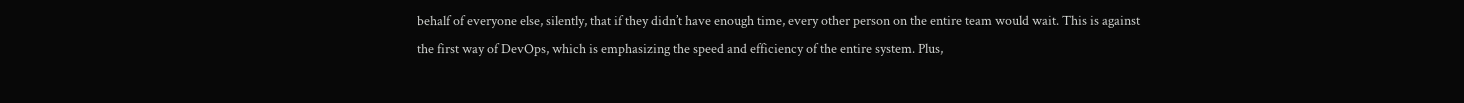behalf of everyone else, silently, that if they didn’t have enough time, every other person on the entire team would wait. This is against the first way of DevOps, which is emphasizing the speed and efficiency of the entire system. Plus,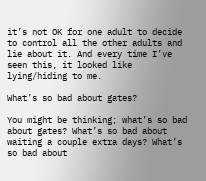it’s not OK for one adult to decide to control all the other adults and lie about it. And every time I’ve seen this, it looked like lying/hiding to me.

What’s so bad about gates?

You might be thinking; what’s so bad about gates? What’s so bad about waiting a couple extra days? What’s so bad about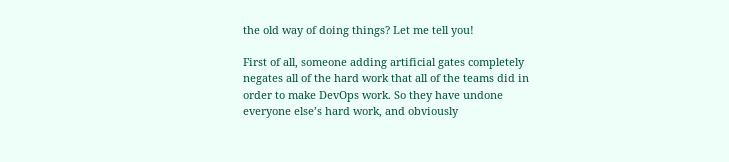the old way of doing things? Let me tell you!

First of all, someone adding artificial gates completely negates all of the hard work that all of the teams did in order to make DevOps work. So they have undone everyone else’s hard work, and obviously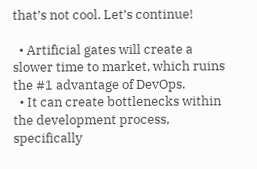that’s not cool. Let’s continue!

  • Artificial gates will create a slower time to market, which ruins the #1 advantage of DevOps.
  • It can create bottlenecks within the development process, specifically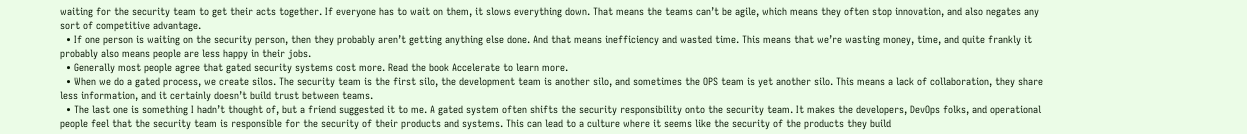waiting for the security team to get their acts together. If everyone has to wait on them, it slows everything down. That means the teams can’t be agile, which means they often stop innovation, and also negates any sort of competitive advantage.
  • If one person is waiting on the security person, then they probably aren’t getting anything else done. And that means inefficiency and wasted time. This means that we’re wasting money, time, and quite frankly it probably also means people are less happy in their jobs.
  • Generally most people agree that gated security systems cost more. Read the book Accelerate to learn more.
  • When we do a gated process, we create silos. The security team is the first silo, the development team is another silo, and sometimes the OPS team is yet another silo. This means a lack of collaboration, they share less information, and it certainly doesn’t build trust between teams.
  • The last one is something I hadn’t thought of, but a friend suggested it to me. A gated system often shifts the security responsibility onto the security team. It makes the developers, DevOps folks, and operational people feel that the security team is responsible for the security of their products and systems. This can lead to a culture where it seems like the security of the products they build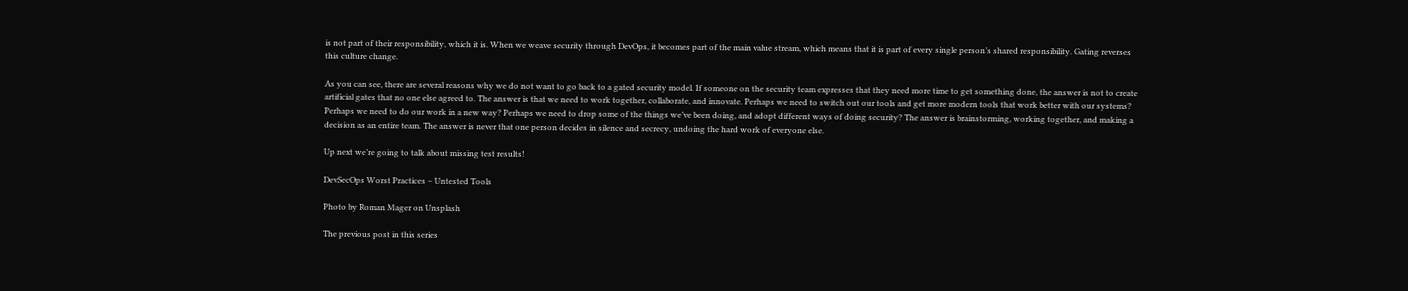is not part of their responsibility, which it is. When we weave security through DevOps, it becomes part of the main value stream, which means that it is part of every single person’s shared responsibility. Gating reverses this culture change.

As you can see, there are several reasons why we do not want to go back to a gated security model. If someone on the security team expresses that they need more time to get something done, the answer is not to create artificial gates that no one else agreed to. The answer is that we need to work together, collaborate, and innovate. Perhaps we need to switch out our tools and get more modern tools that work better with our systems? Perhaps we need to do our work in a new way? Perhaps we need to drop some of the things we’ve been doing, and adopt different ways of doing security? The answer is brainstorming, working together, and making a decision as an entire team. The answer is never that one person decides in silence and secrecy, undoing the hard work of everyone else.

Up next we’re going to talk about missing test results!

DevSecOps Worst Practices – Untested Tools

Photo by Roman Mager on Unsplash

The previous post in this series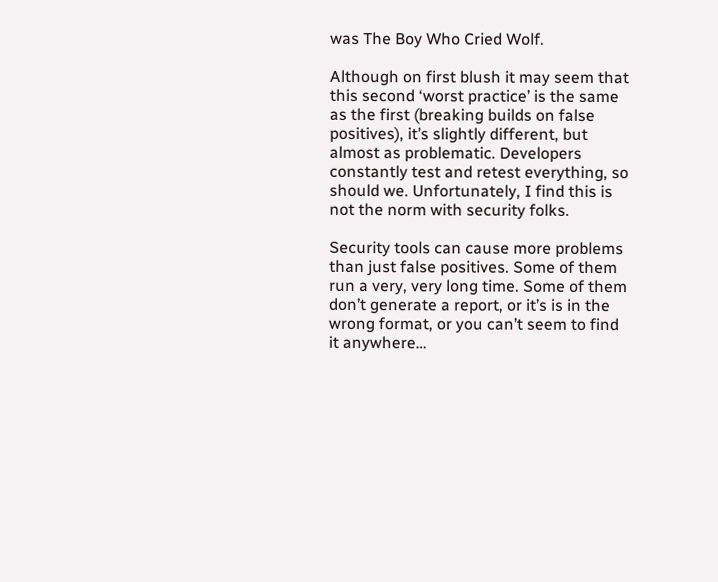was The Boy Who Cried Wolf.

Although on first blush it may seem that this second ‘worst practice’ is the same as the first (breaking builds on false positives), it’s slightly different, but almost as problematic. Developers constantly test and retest everything, so should we. Unfortunately, I find this is not the norm with security folks.

Security tools can cause more problems than just false positives. Some of them run a very, very long time. Some of them don’t generate a report, or it’s is in the wrong format, or you can’t seem to find it anywhere…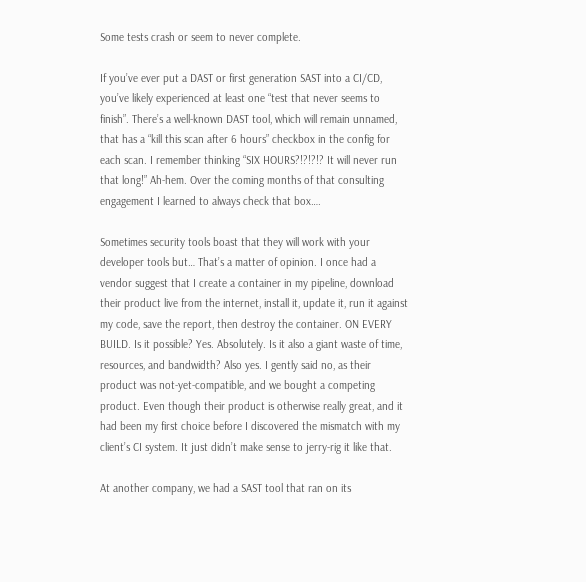Some tests crash or seem to never complete.

If you’ve ever put a DAST or first generation SAST into a CI/CD, you’ve likely experienced at least one “test that never seems to finish”. There’s a well-known DAST tool, which will remain unnamed, that has a “kill this scan after 6 hours” checkbox in the config for each scan. I remember thinking “SIX HOURS?!?!?!? It will never run that long!” Ah-hem. Over the coming months of that consulting engagement I learned to always check that box….

Sometimes security tools boast that they will work with your developer tools but… That’s a matter of opinion. I once had a vendor suggest that I create a container in my pipeline, download their product live from the internet, install it, update it, run it against my code, save the report, then destroy the container. ON EVERY BUILD. Is it possible? Yes. Absolutely. Is it also a giant waste of time, resources, and bandwidth? Also yes. I gently said no, as their product was not-yet-compatible, and we bought a competing product. Even though their product is otherwise really great, and it had been my first choice before I discovered the mismatch with my client’s CI system. It just didn’t make sense to jerry-rig it like that.

At another company, we had a SAST tool that ran on its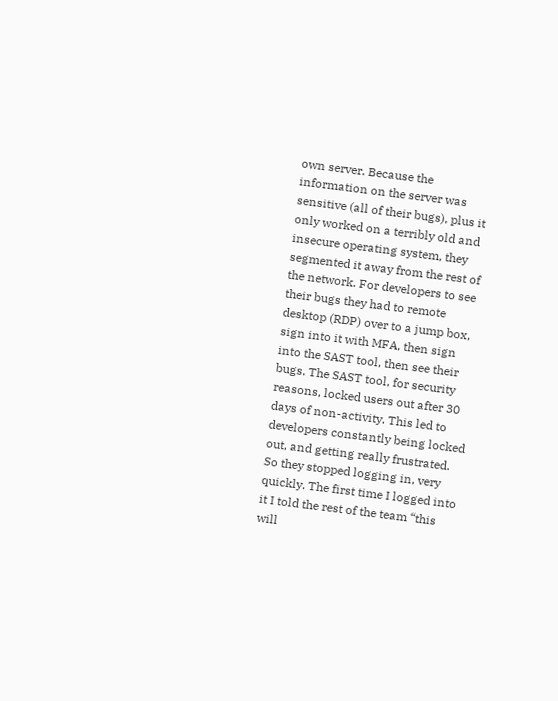own server. Because the information on the server was sensitive (all of their bugs), plus it only worked on a terribly old and insecure operating system, they segmented it away from the rest of the network. For developers to see their bugs they had to remote desktop (RDP) over to a jump box, sign into it with MFA, then sign into the SAST tool, then see their bugs. The SAST tool, for security reasons, locked users out after 30 days of non-activity. This led to developers constantly being locked out, and getting really frustrated. So they stopped logging in, very quickly. The first time I logged into it I told the rest of the team “this will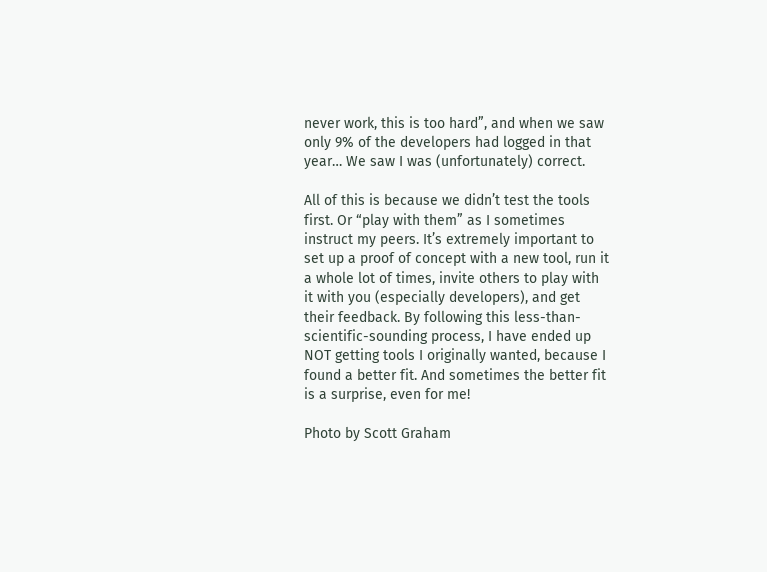never work, this is too hard”, and when we saw only 9% of the developers had logged in that year… We saw I was (unfortunately) correct.

All of this is because we didn’t test the tools first. Or “play with them” as I sometimes instruct my peers. It’s extremely important to set up a proof of concept with a new tool, run it a whole lot of times, invite others to play with it with you (especially developers), and get their feedback. By following this less-than-scientific-sounding process, I have ended up NOT getting tools I originally wanted, because I found a better fit. And sometimes the better fit is a surprise, even for me!

Photo by Scott Graham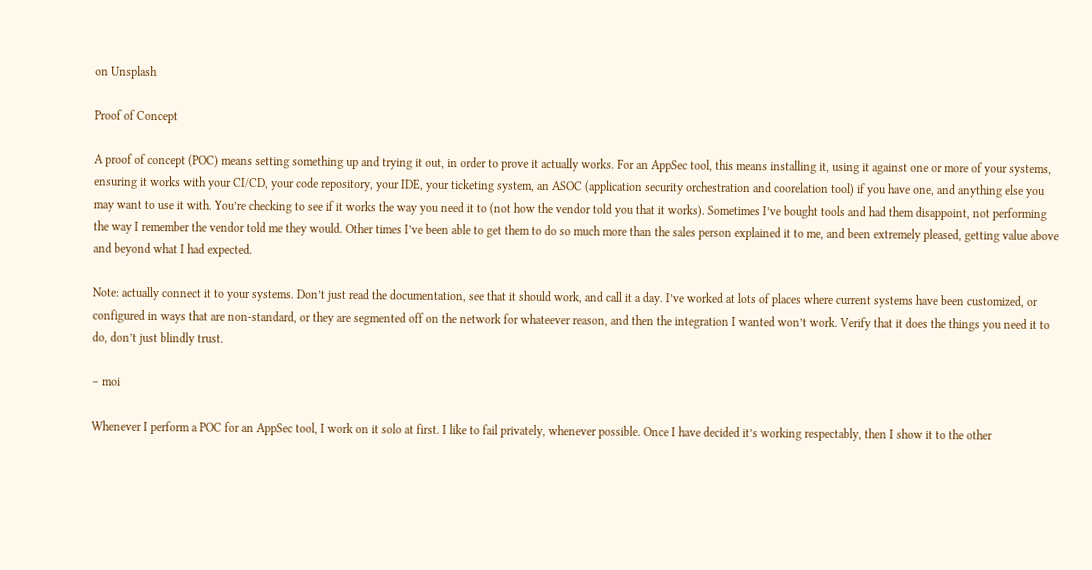on Unsplash

Proof of Concept

A proof of concept (POC) means setting something up and trying it out, in order to prove it actually works. For an AppSec tool, this means installing it, using it against one or more of your systems, ensuring it works with your CI/CD, your code repository, your IDE, your ticketing system, an ASOC (application security orchestration and coorelation tool) if you have one, and anything else you may want to use it with. You’re checking to see if it works the way you need it to (not how the vendor told you that it works). Sometimes I’ve bought tools and had them disappoint, not performing the way I remember the vendor told me they would. Other times I’ve been able to get them to do so much more than the sales person explained it to me, and been extremely pleased, getting value above and beyond what I had expected.

Note: actually connect it to your systems. Don’t just read the documentation, see that it should work, and call it a day. I’ve worked at lots of places where current systems have been customized, or configured in ways that are non-standard, or they are segmented off on the network for whateever reason, and then the integration I wanted won’t work. Verify that it does the things you need it to do, don’t just blindly trust.

– moi

Whenever I perform a POC for an AppSec tool, I work on it solo at first. I like to fail privately, whenever possible. Once I have decided it’s working respectably, then I show it to the other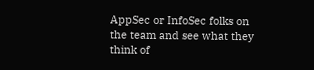AppSec or InfoSec folks on the team and see what they think of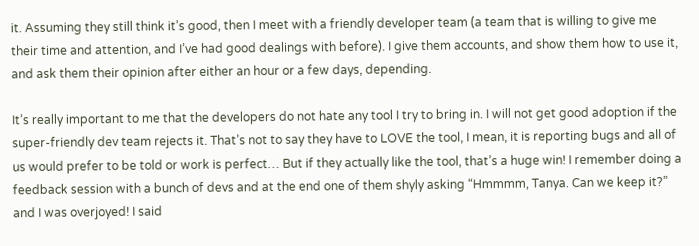it. Assuming they still think it’s good, then I meet with a friendly developer team (a team that is willing to give me their time and attention, and I’ve had good dealings with before). I give them accounts, and show them how to use it, and ask them their opinion after either an hour or a few days, depending.

It’s really important to me that the developers do not hate any tool I try to bring in. I will not get good adoption if the super-friendly dev team rejects it. That’s not to say they have to LOVE the tool, I mean, it is reporting bugs and all of us would prefer to be told or work is perfect… But if they actually like the tool, that’s a huge win! I remember doing a feedback session with a bunch of devs and at the end one of them shyly asking “Hmmmm, Tanya. Can we keep it?” and I was overjoyed! I said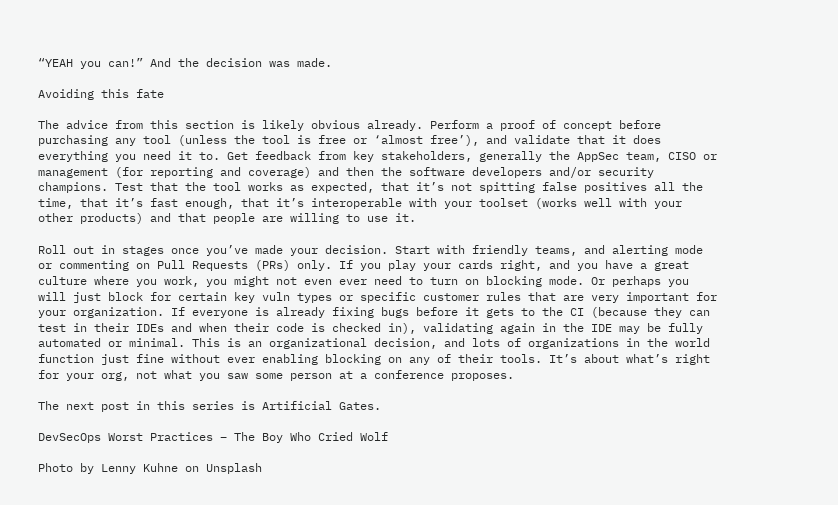“YEAH you can!” And the decision was made.

Avoiding this fate

The advice from this section is likely obvious already. Perform a proof of concept before purchasing any tool (unless the tool is free or ‘almost free’), and validate that it does everything you need it to. Get feedback from key stakeholders, generally the AppSec team, CISO or management (for reporting and coverage) and then the software developers and/or security champions. Test that the tool works as expected, that it’s not spitting false positives all the time, that it’s fast enough, that it’s interoperable with your toolset (works well with your other products) and that people are willing to use it.

Roll out in stages once you’ve made your decision. Start with friendly teams, and alerting mode or commenting on Pull Requests (PRs) only. If you play your cards right, and you have a great culture where you work, you might not even ever need to turn on blocking mode. Or perhaps you will just block for certain key vuln types or specific customer rules that are very important for your organization. If everyone is already fixing bugs before it gets to the CI (because they can test in their IDEs and when their code is checked in), validating again in the IDE may be fully automated or minimal. This is an organizational decision, and lots of organizations in the world function just fine without ever enabling blocking on any of their tools. It’s about what’s right for your org, not what you saw some person at a conference proposes.

The next post in this series is Artificial Gates.

DevSecOps Worst Practices – The Boy Who Cried Wolf

Photo by Lenny Kuhne on Unsplash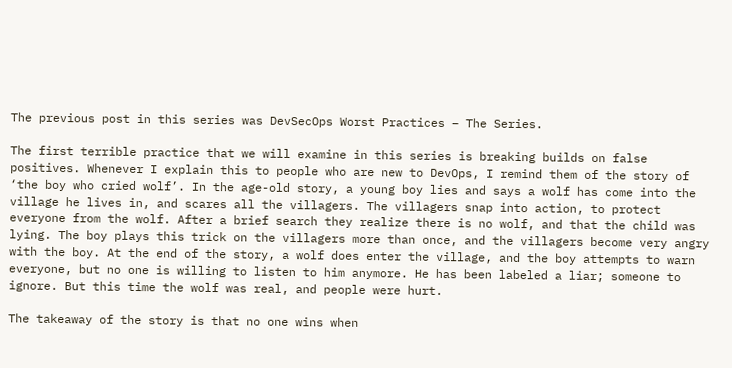The previous post in this series was DevSecOps Worst Practices – The Series.

The first terrible practice that we will examine in this series is breaking builds on false positives. Whenever I explain this to people who are new to DevOps, I remind them of the story of ‘the boy who cried wolf’. In the age-old story, a young boy lies and says a wolf has come into the village he lives in, and scares all the villagers. The villagers snap into action, to protect everyone from the wolf. After a brief search they realize there is no wolf, and that the child was lying. The boy plays this trick on the villagers more than once, and the villagers become very angry with the boy. At the end of the story, a wolf does enter the village, and the boy attempts to warn everyone, but no one is willing to listen to him anymore. He has been labeled a liar; someone to ignore. But this time the wolf was real, and people were hurt.

The takeaway of the story is that no one wins when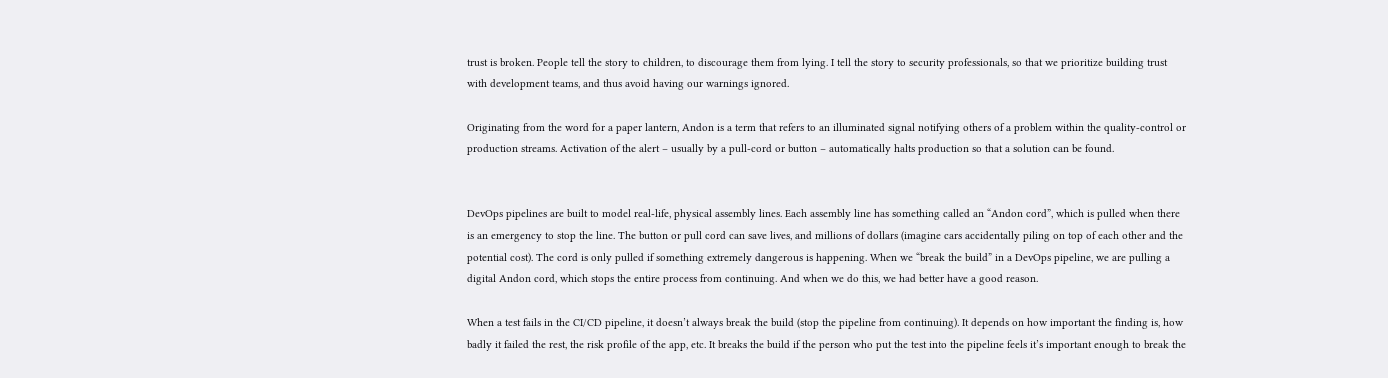trust is broken. People tell the story to children, to discourage them from lying. I tell the story to security professionals, so that we prioritize building trust with development teams, and thus avoid having our warnings ignored.

Originating from the word for a paper lantern, Andon is a term that refers to an illuminated signal notifying others of a problem within the quality-control or production streams. Activation of the alert – usually by a pull-cord or button – automatically halts production so that a solution can be found.


DevOps pipelines are built to model real-life, physical assembly lines. Each assembly line has something called an “Andon cord”, which is pulled when there is an emergency to stop the line. The button or pull cord can save lives, and millions of dollars (imagine cars accidentally piling on top of each other and the potential cost). The cord is only pulled if something extremely dangerous is happening. When we “break the build” in a DevOps pipeline, we are pulling a digital Andon cord, which stops the entire process from continuing. And when we do this, we had better have a good reason.

When a test fails in the CI/CD pipeline, it doesn’t always break the build (stop the pipeline from continuing). It depends on how important the finding is, how badly it failed the rest, the risk profile of the app, etc. It breaks the build if the person who put the test into the pipeline feels it’s important enough to break the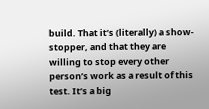build. That it’s (literally) a show-stopper, and that they are willing to stop every other person’s work as a result of this test. It’s a big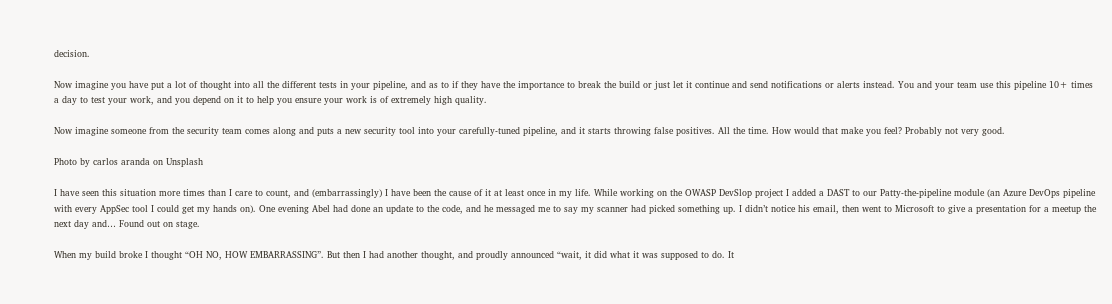decision.

Now imagine you have put a lot of thought into all the different tests in your pipeline, and as to if they have the importance to break the build or just let it continue and send notifications or alerts instead. You and your team use this pipeline 10+ times a day to test your work, and you depend on it to help you ensure your work is of extremely high quality.

Now imagine someone from the security team comes along and puts a new security tool into your carefully-tuned pipeline, and it starts throwing false positives. All the time. How would that make you feel? Probably not very good.

Photo by carlos aranda on Unsplash

I have seen this situation more times than I care to count, and (embarrassingly) I have been the cause of it at least once in my life. While working on the OWASP DevSlop project I added a DAST to our Patty-the-pipeline module (an Azure DevOps pipeline with every AppSec tool I could get my hands on). One evening Abel had done an update to the code, and he messaged me to say my scanner had picked something up. I didn’t notice his email, then went to Microsoft to give a presentation for a meetup the next day and… Found out on stage.

When my build broke I thought “OH NO, HOW EMBARRASSING”. But then I had another thought, and proudly announced “wait, it did what it was supposed to do. It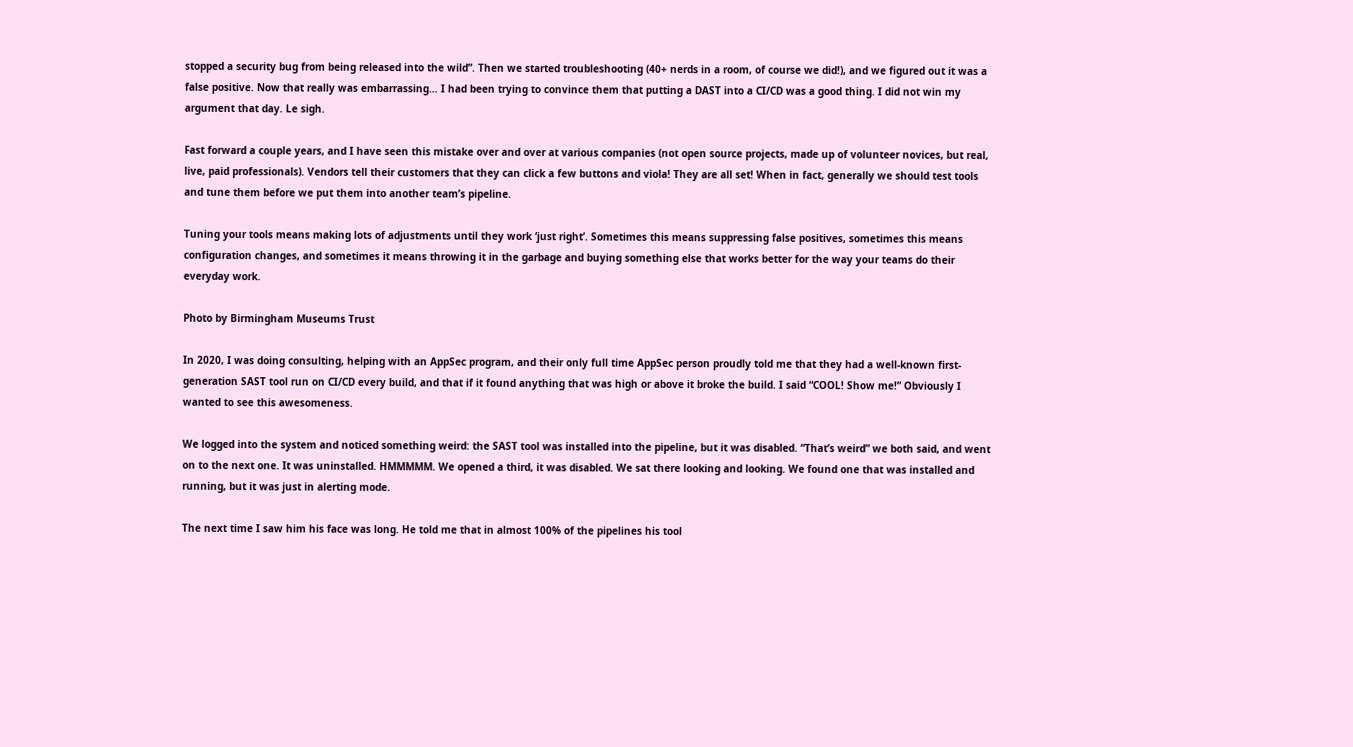stopped a security bug from being released into the wild”. Then we started troubleshooting (40+ nerds in a room, of course we did!), and we figured out it was a false positive. Now that really was embarrassing… I had been trying to convince them that putting a DAST into a CI/CD was a good thing. I did not win my argument that day. Le sigh.

Fast forward a couple years, and I have seen this mistake over and over at various companies (not open source projects, made up of volunteer novices, but real, live, paid professionals). Vendors tell their customers that they can click a few buttons and viola! They are all set! When in fact, generally we should test tools and tune them before we put them into another team’s pipeline.

Tuning your tools means making lots of adjustments until they work ‘just right’. Sometimes this means suppressing false positives, sometimes this means configuration changes, and sometimes it means throwing it in the garbage and buying something else that works better for the way your teams do their everyday work.

Photo by Birmingham Museums Trust

In 2020, I was doing consulting, helping with an AppSec program, and their only full time AppSec person proudly told me that they had a well-known first-generation SAST tool run on CI/CD every build, and that if it found anything that was high or above it broke the build. I said “COOL! Show me!” Obviously I wanted to see this awesomeness.

We logged into the system and noticed something weird: the SAST tool was installed into the pipeline, but it was disabled. “That’s weird” we both said, and went on to the next one. It was uninstalled. HMMMMM. We opened a third, it was disabled. We sat there looking and looking. We found one that was installed and running, but it was just in alerting mode.

The next time I saw him his face was long. He told me that in almost 100% of the pipelines his tool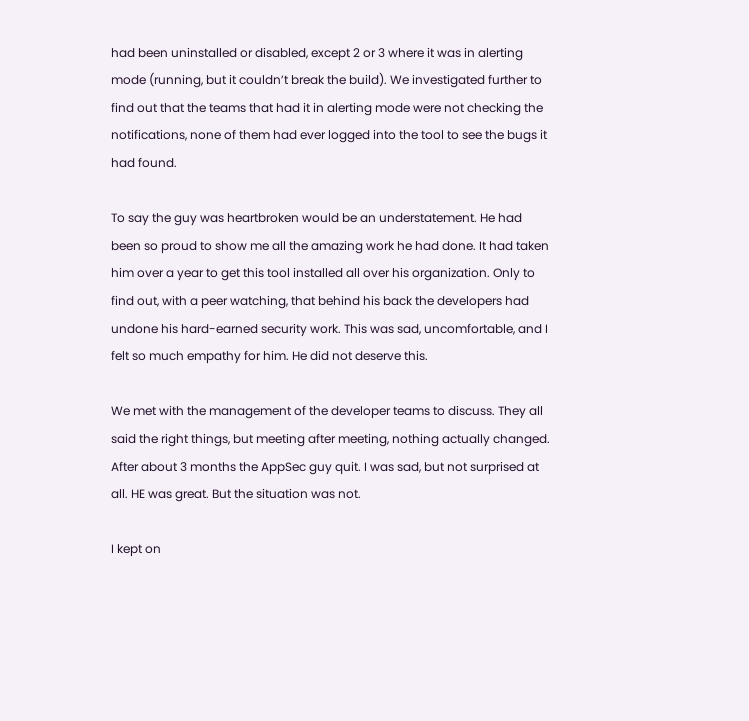had been uninstalled or disabled, except 2 or 3 where it was in alerting mode (running, but it couldn’t break the build). We investigated further to find out that the teams that had it in alerting mode were not checking the notifications, none of them had ever logged into the tool to see the bugs it had found.

To say the guy was heartbroken would be an understatement. He had been so proud to show me all the amazing work he had done. It had taken him over a year to get this tool installed all over his organization. Only to find out, with a peer watching, that behind his back the developers had undone his hard-earned security work. This was sad, uncomfortable, and I felt so much empathy for him. He did not deserve this.

We met with the management of the developer teams to discuss. They all said the right things, but meeting after meeting, nothing actually changed. After about 3 months the AppSec guy quit. I was sad, but not surprised at all. HE was great. But the situation was not.

I kept on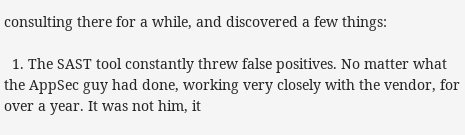consulting there for a while, and discovered a few things:

  1. The SAST tool constantly threw false positives. No matter what the AppSec guy had done, working very closely with the vendor, for over a year. It was not him, it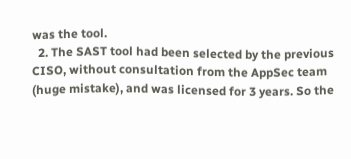was the tool.
  2. The SAST tool had been selected by the previous CISO, without consultation from the AppSec team (huge mistake), and was licensed for 3 years. So the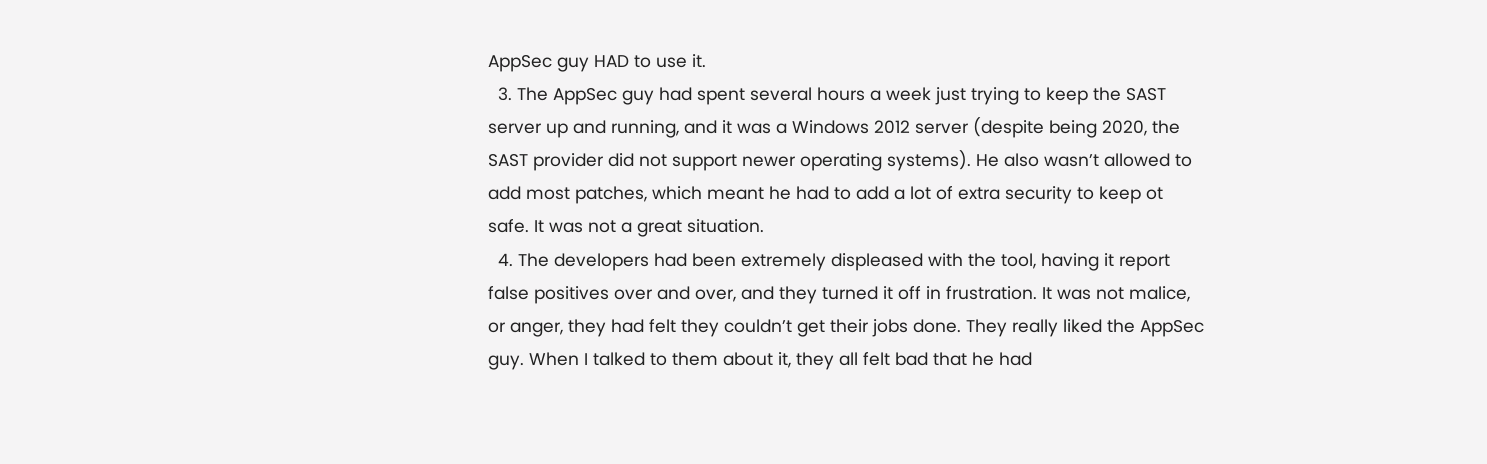AppSec guy HAD to use it.
  3. The AppSec guy had spent several hours a week just trying to keep the SAST server up and running, and it was a Windows 2012 server (despite being 2020, the SAST provider did not support newer operating systems). He also wasn’t allowed to add most patches, which meant he had to add a lot of extra security to keep ot safe. It was not a great situation.
  4. The developers had been extremely displeased with the tool, having it report false positives over and over, and they turned it off in frustration. It was not malice, or anger, they had felt they couldn’t get their jobs done. They really liked the AppSec guy. When I talked to them about it, they all felt bad that he had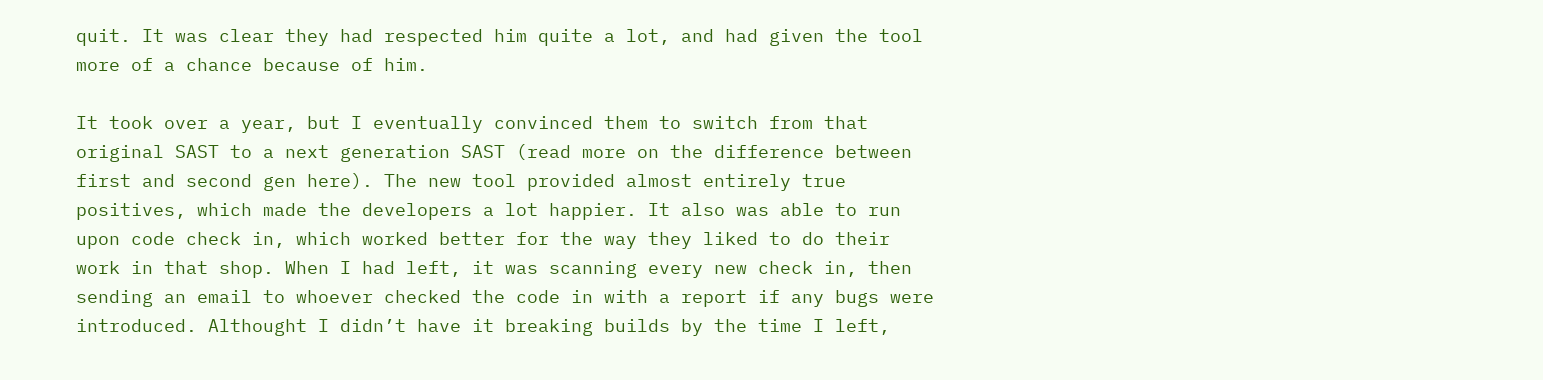quit. It was clear they had respected him quite a lot, and had given the tool more of a chance because of him.

It took over a year, but I eventually convinced them to switch from that original SAST to a next generation SAST (read more on the difference between first and second gen here). The new tool provided almost entirely true positives, which made the developers a lot happier. It also was able to run upon code check in, which worked better for the way they liked to do their work in that shop. When I had left, it was scanning every new check in, then sending an email to whoever checked the code in with a report if any bugs were introduced. Althought I didn’t have it breaking builds by the time I left,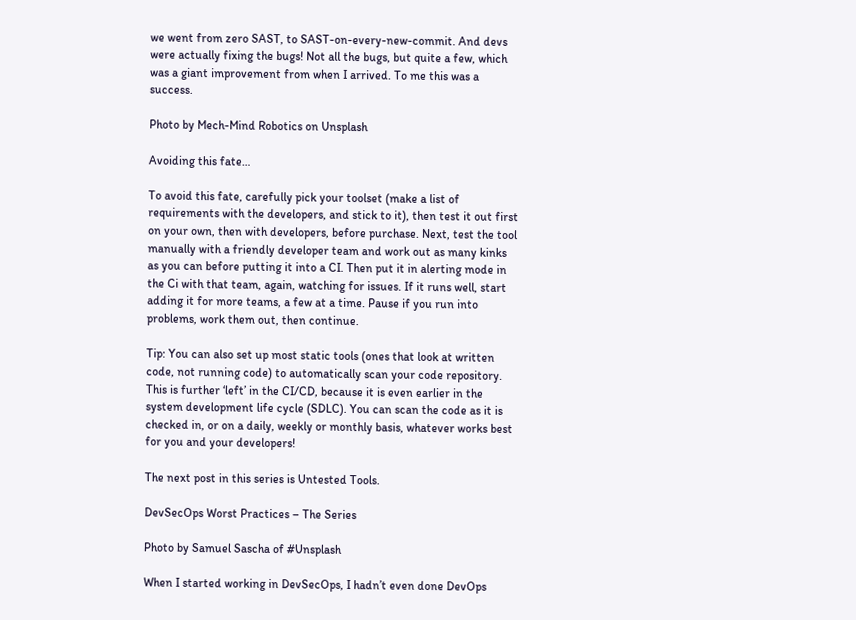we went from zero SAST, to SAST-on-every-new-commit. And devs were actually fixing the bugs! Not all the bugs, but quite a few, which was a giant improvement from when I arrived. To me this was a success.

Photo by Mech-Mind Robotics on Unsplash

Avoiding this fate…

To avoid this fate, carefully pick your toolset (make a list of requirements with the developers, and stick to it), then test it out first on your own, then with developers, before purchase. Next, test the tool manually with a friendly developer team and work out as many kinks as you can before putting it into a CI. Then put it in alerting mode in the Ci with that team, again, watching for issues. If it runs well, start adding it for more teams, a few at a time. Pause if you run into problems, work them out, then continue.

Tip: You can also set up most static tools (ones that look at written code, not running code) to automatically scan your code repository. This is further ‘left’ in the CI/CD, because it is even earlier in the system development life cycle (SDLC). You can scan the code as it is checked in, or on a daily, weekly or monthly basis, whatever works best for you and your developers!

The next post in this series is Untested Tools.

DevSecOps Worst Practices – The Series

Photo by Samuel Sascha of #Unsplash

When I started working in DevSecOps, I hadn’t even done DevOps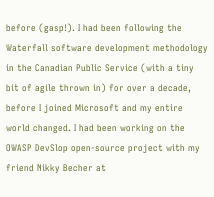before (gasp!). I had been following the Waterfall software development methodology in the Canadian Public Service (with a tiny bit of agile thrown in) for over a decade, before I joined Microsoft and my entire world changed. I had been working on the OWASP DevSlop open-source project with my friend Nikky Becher at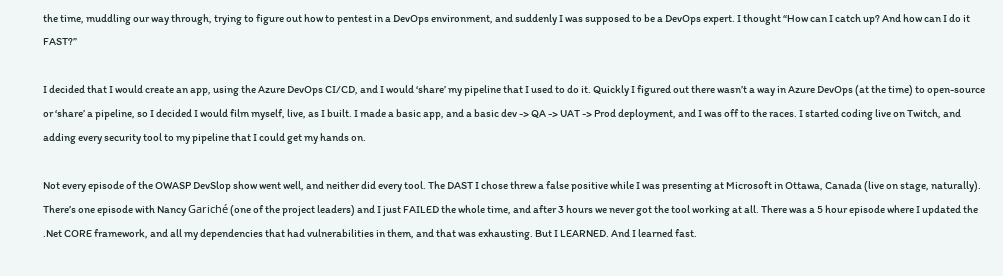the time, muddling our way through, trying to figure out how to pentest in a DevOps environment, and suddenly I was supposed to be a DevOps expert. I thought “How can I catch up? And how can I do it FAST?”

I decided that I would create an app, using the Azure DevOps CI/CD, and I would ‘share’ my pipeline that I used to do it. Quickly I figured out there wasn’t a way in Azure DevOps (at the time) to open-source or ‘share’ a pipeline, so I decided I would film myself, live, as I built. I made a basic app, and a basic dev -> QA -> UAT -> Prod deployment, and I was off to the races. I started coding live on Twitch, and adding every security tool to my pipeline that I could get my hands on.

Not every episode of the OWASP DevSlop show went well, and neither did every tool. The DAST I chose threw a false positive while I was presenting at Microsoft in Ottawa, Canada (live on stage, naturally). There’s one episode with Nancy Gariché (one of the project leaders) and I just FAILED the whole time, and after 3 hours we never got the tool working at all. There was a 5 hour episode where I updated the .Net CORE framework, and all my dependencies that had vulnerabilities in them, and that was exhausting. But I LEARNED. And I learned fast.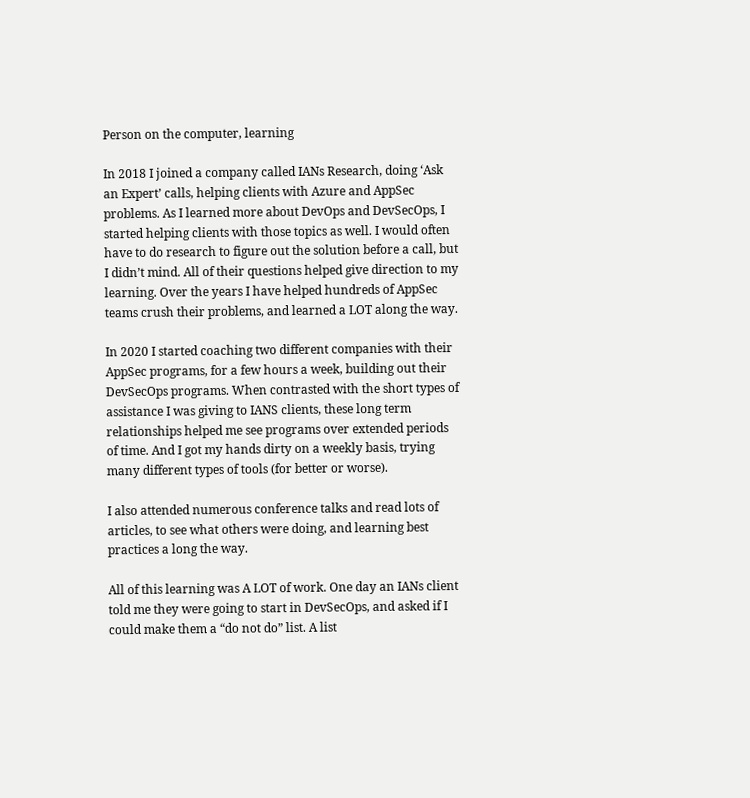Person on the computer, learning

In 2018 I joined a company called IANs Research, doing ‘Ask an Expert’ calls, helping clients with Azure and AppSec problems. As I learned more about DevOps and DevSecOps, I started helping clients with those topics as well. I would often have to do research to figure out the solution before a call, but I didn’t mind. All of their questions helped give direction to my learning. Over the years I have helped hundreds of AppSec teams crush their problems, and learned a LOT along the way.

In 2020 I started coaching two different companies with their AppSec programs, for a few hours a week, building out their DevSecOps programs. When contrasted with the short types of assistance I was giving to IANS clients, these long term relationships helped me see programs over extended periods of time. And I got my hands dirty on a weekly basis, trying many different types of tools (for better or worse).

I also attended numerous conference talks and read lots of articles, to see what others were doing, and learning best practices a long the way.

All of this learning was A LOT of work. One day an IANs client told me they were going to start in DevSecOps, and asked if I could make them a “do not do” list. A list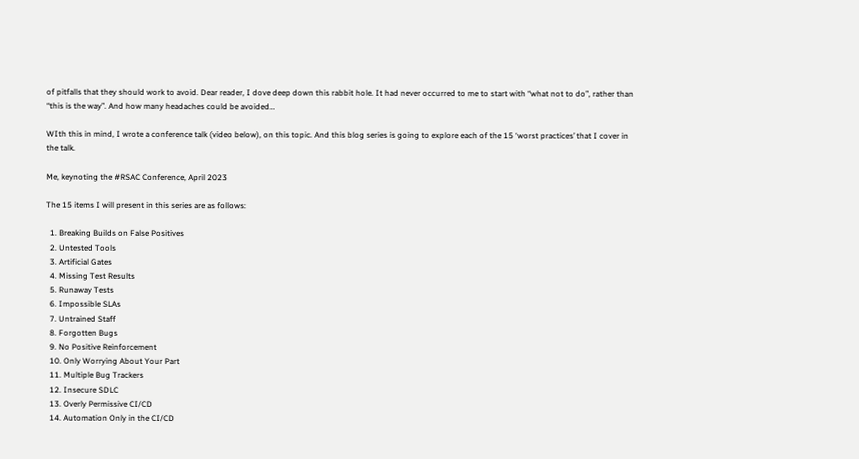of pitfalls that they should work to avoid. Dear reader, I dove deep down this rabbit hole. It had never occurred to me to start with “what not to do”, rather than “this is the way”. And how many headaches could be avoided…

WIth this in mind, I wrote a conference talk (video below), on this topic. And this blog series is going to explore each of the 15 ‘worst practices’ that I cover in the talk.

Me, keynoting the #RSAC Conference, April 2023

The 15 items I will present in this series are as follows:

  1. Breaking Builds on False Positives
  2. Untested Tools
  3. Artificial Gates
  4. Missing Test Results
  5. Runaway Tests
  6. Impossible SLAs
  7. Untrained Staff
  8. Forgotten Bugs
  9. No Positive Reinforcement
  10. Only Worrying About Your Part
  11. Multiple Bug Trackers
  12. Insecure SDLC
  13. Overly Permissive CI/CD
  14. Automation Only in the CI/CD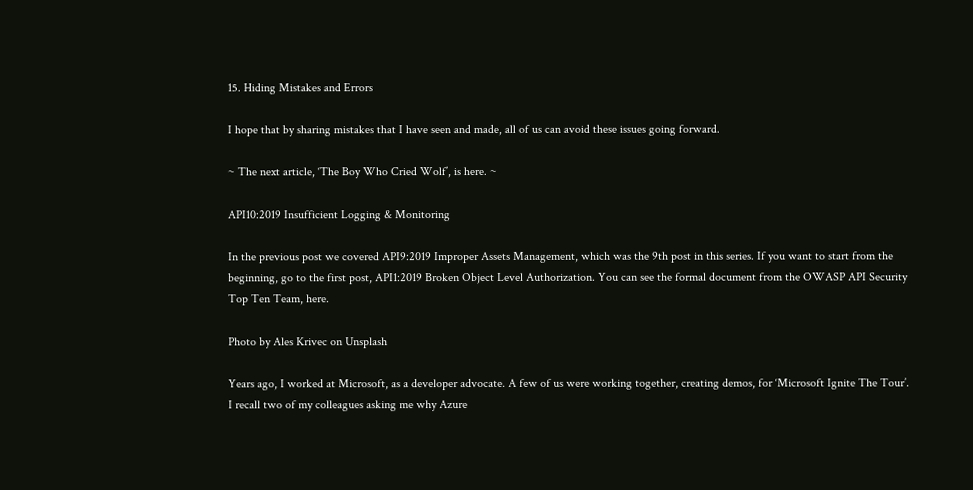15. Hiding Mistakes and Errors

I hope that by sharing mistakes that I have seen and made, all of us can avoid these issues going forward.

~ The next article, ‘The Boy Who Cried Wolf’, is here. ~

API10:2019 Insufficient Logging & Monitoring

In the previous post we covered API9:2019 Improper Assets Management, which was the 9th post in this series. If you want to start from the beginning, go to the first post, API1:2019 Broken Object Level Authorization. You can see the formal document from the OWASP API Security Top Ten Team, here.

Photo by Ales Krivec on Unsplash

Years ago, I worked at Microsoft, as a developer advocate. A few of us were working together, creating demos, for ‘Microsoft Ignite The Tour’. I recall two of my colleagues asking me why Azure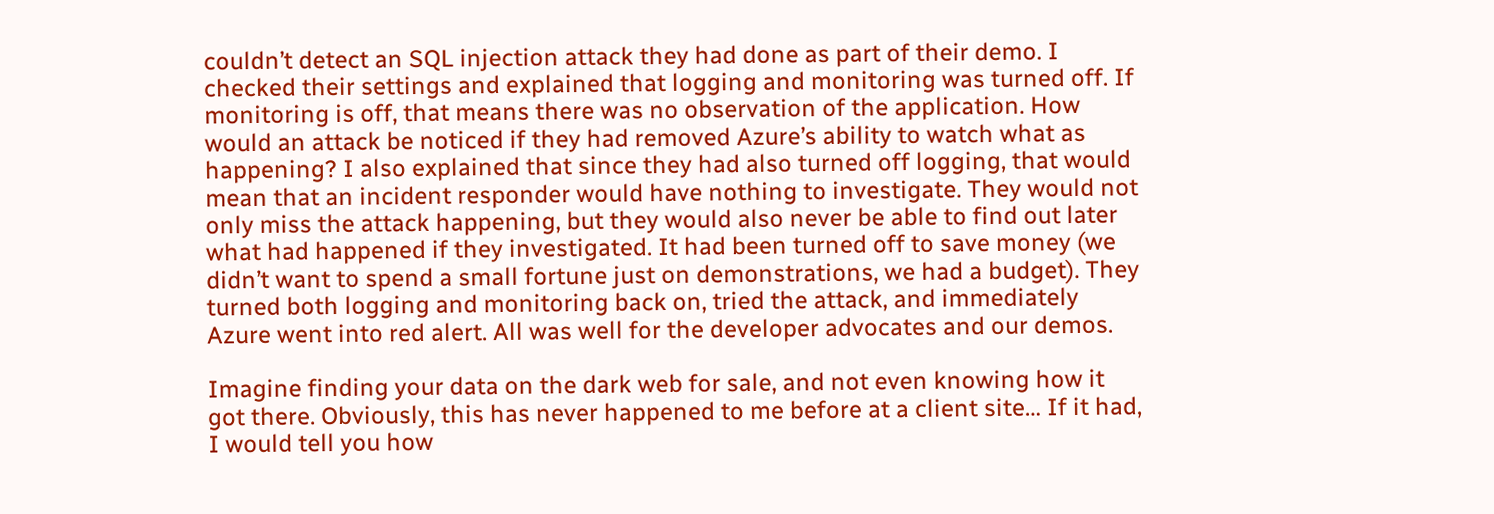couldn’t detect an SQL injection attack they had done as part of their demo. I checked their settings and explained that logging and monitoring was turned off. If monitoring is off, that means there was no observation of the application. How would an attack be noticed if they had removed Azure’s ability to watch what as happening? I also explained that since they had also turned off logging, that would mean that an incident responder would have nothing to investigate. They would not only miss the attack happening, but they would also never be able to find out later what had happened if they investigated. It had been turned off to save money (we didn’t want to spend a small fortune just on demonstrations, we had a budget). They turned both logging and monitoring back on, tried the attack, and immediately Azure went into red alert. All was well for the developer advocates and our demos.

Imagine finding your data on the dark web for sale, and not even knowing how it got there. Obviously, this has never happened to me before at a client site… If it had, I would tell you how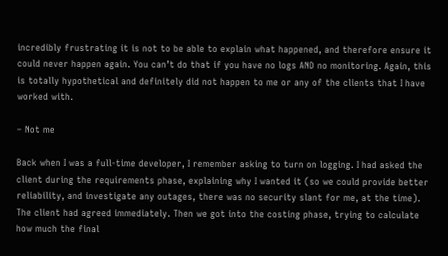incredibly frustrating it is not to be able to explain what happened, and therefore ensure it could never happen again. You can’t do that if you have no logs AND no monitoring. Again, this is totally hypothetical and definitely did not happen to me or any of the clients that I have worked with.

– Not me

Back when I was a full-time developer, I remember asking to turn on logging. I had asked the client during the requirements phase, explaining why I wanted it (so we could provide better reliability, and investigate any outages, there was no security slant for me, at the time). The client had agreed immediately. Then we got into the costing phase, trying to calculate how much the final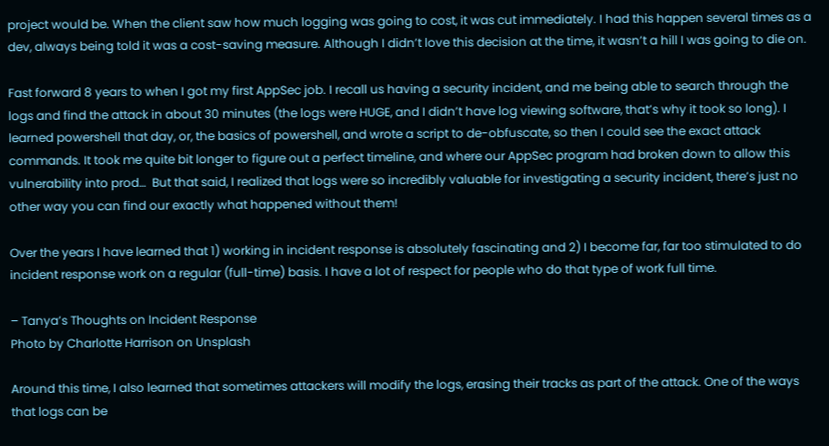project would be. When the client saw how much logging was going to cost, it was cut immediately. I had this happen several times as a dev, always being told it was a cost-saving measure. Although I didn’t love this decision at the time, it wasn’t a hill I was going to die on.

Fast forward 8 years to when I got my first AppSec job. I recall us having a security incident, and me being able to search through the logs and find the attack in about 30 minutes (the logs were HUGE, and I didn’t have log viewing software, that’s why it took so long). I learned powershell that day, or, the basics of powershell, and wrote a script to de-obfuscate, so then I could see the exact attack commands. It took me quite bit longer to figure out a perfect timeline, and where our AppSec program had broken down to allow this vulnerability into prod…  But that said, I realized that logs were so incredibly valuable for investigating a security incident, there’s just no other way you can find our exactly what happened without them!

Over the years I have learned that 1) working in incident response is absolutely fascinating and 2) I become far, far too stimulated to do incident response work on a regular (full-time) basis. I have a lot of respect for people who do that type of work full time.

– Tanya’s Thoughts on Incident Response
Photo by Charlotte Harrison on Unsplash

Around this time, I also learned that sometimes attackers will modify the logs, erasing their tracks as part of the attack. One of the ways that logs can be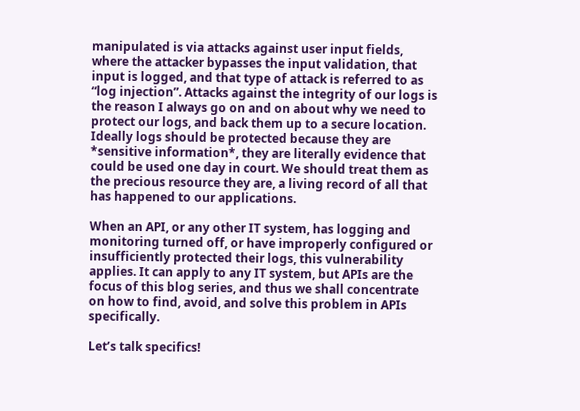manipulated is via attacks against user input fields, where the attacker bypasses the input validation, that input is logged, and that type of attack is referred to as “log injection”. Attacks against the integrity of our logs is the reason I always go on and on about why we need to protect our logs, and back them up to a secure location. Ideally logs should be protected because they are *sensitive information*, they are literally evidence that could be used one day in court. We should treat them as the precious resource they are, a living record of all that has happened to our applications.

When an API, or any other IT system, has logging and monitoring turned off, or have improperly configured or insufficiently protected their logs, this vulnerability applies. It can apply to any IT system, but APIs are the focus of this blog series, and thus we shall concentrate on how to find, avoid, and solve this problem in APIs specifically.

Let’s talk specifics!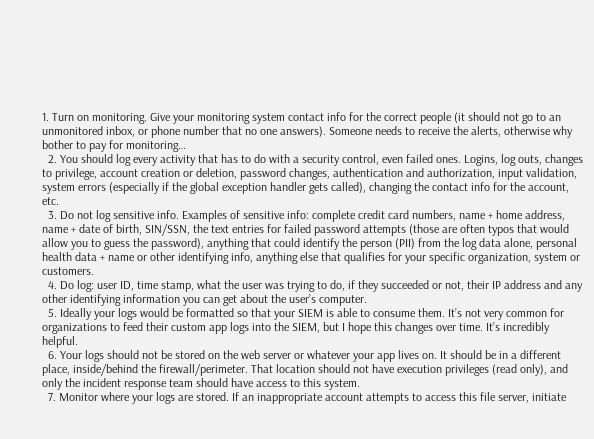1. Turn on monitoring. Give your monitoring system contact info for the correct people (it should not go to an unmonitored inbox, or phone number that no one answers). Someone needs to receive the alerts, otherwise why bother to pay for monitoring…
  2. You should log every activity that has to do with a security control, even failed ones. Logins, log outs, changes to privilege, account creation or deletion, password changes, authentication and authorization, input validation, system errors (especially if the global exception handler gets called), changing the contact info for the account, etc.
  3. Do not log sensitive info. Examples of sensitive info: complete credit card numbers, name + home address, name + date of birth, SIN/SSN, the text entries for failed password attempts (those are often typos that would allow you to guess the password), anything that could identify the person (PII) from the log data alone, personal health data + name or other identifying info, anything else that qualifies for your specific organization, system or customers.
  4. Do log: user ID, time stamp, what the user was trying to do, if they succeeded or not, their IP address and any other identifying information you can get about the user’s computer.
  5. Ideally your logs would be formatted so that your SIEM is able to consume them. It’s not very common for organizations to feed their custom app logs into the SIEM, but I hope this changes over time. It’s incredibly helpful.
  6. Your logs should not be stored on the web server or whatever your app lives on. It should be in a different place, inside/behind the firewall/perimeter. That location should not have execution privileges (read only), and only the incident response team should have access to this system.
  7. Monitor where your logs are stored. If an inappropriate account attempts to access this file server, initiate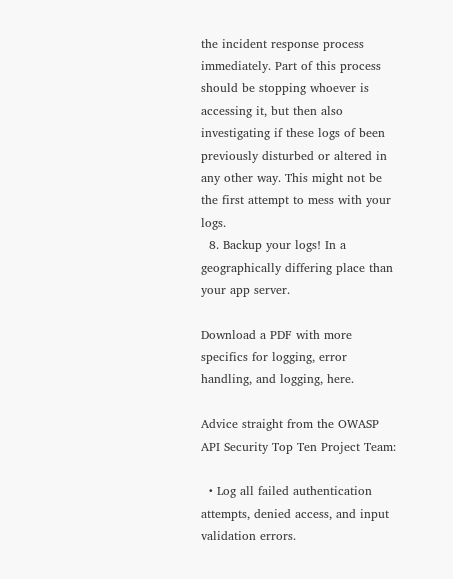the incident response process immediately. Part of this process should be stopping whoever is accessing it, but then also investigating if these logs of been previously disturbed or altered in any other way. This might not be the first attempt to mess with your logs.
  8. Backup your logs! In a geographically differing place than your app server.

Download a PDF with more specifics for logging, error handling, and logging, here.

Advice straight from the OWASP API Security Top Ten Project Team:

  • Log all failed authentication attempts, denied access, and input validation errors.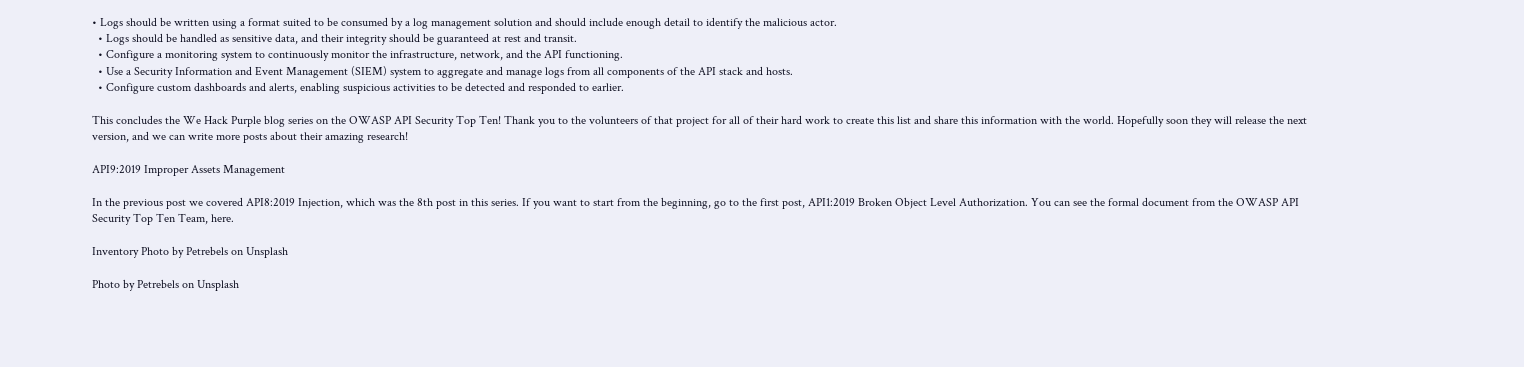• Logs should be written using a format suited to be consumed by a log management solution and should include enough detail to identify the malicious actor.
  • Logs should be handled as sensitive data, and their integrity should be guaranteed at rest and transit.
  • Configure a monitoring system to continuously monitor the infrastructure, network, and the API functioning.
  • Use a Security Information and Event Management (SIEM) system to aggregate and manage logs from all components of the API stack and hosts.
  • Configure custom dashboards and alerts, enabling suspicious activities to be detected and responded to earlier.

This concludes the We Hack Purple blog series on the OWASP API Security Top Ten! Thank you to the volunteers of that project for all of their hard work to create this list and share this information with the world. Hopefully soon they will release the next version, and we can write more posts about their amazing research!

API9:2019 Improper Assets Management

In the previous post we covered API8:2019 Injection, which was the 8th post in this series. If you want to start from the beginning, go to the first post, API1:2019 Broken Object Level Authorization. You can see the formal document from the OWASP API Security Top Ten Team, here.

Inventory Photo by Petrebels on Unsplash

Photo by Petrebels on Unsplash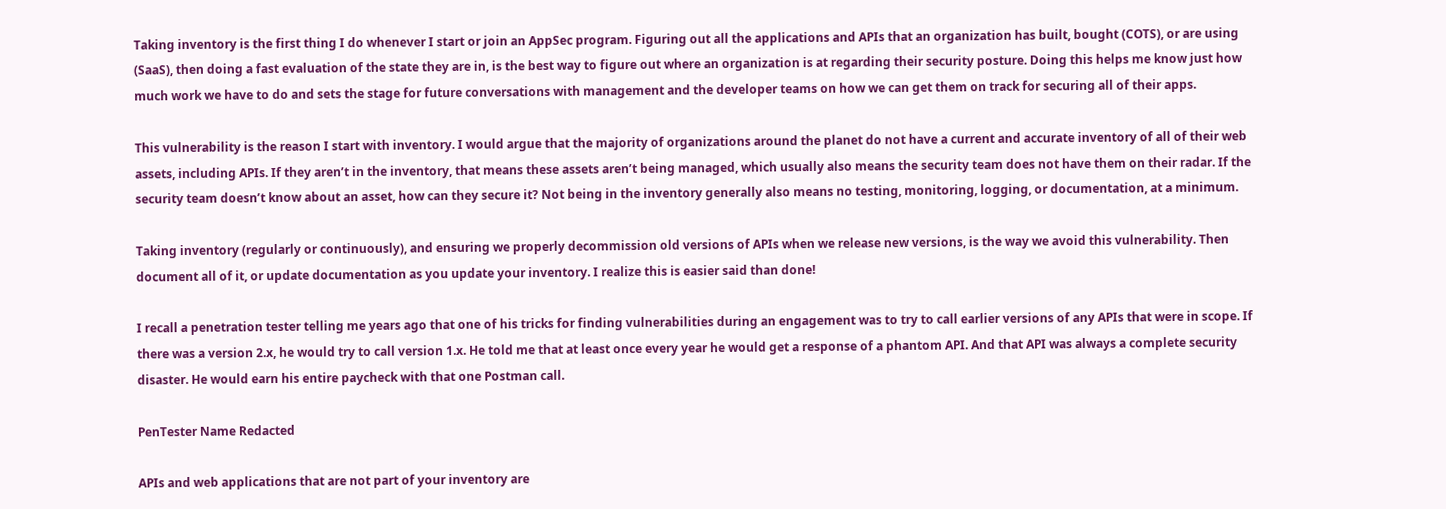Taking inventory is the first thing I do whenever I start or join an AppSec program. Figuring out all the applications and APIs that an organization has built, bought (COTS), or are using (SaaS), then doing a fast evaluation of the state they are in, is the best way to figure out where an organization is at regarding their security posture. Doing this helps me know just how much work we have to do and sets the stage for future conversations with management and the developer teams on how we can get them on track for securing all of their apps.

This vulnerability is the reason I start with inventory. I would argue that the majority of organizations around the planet do not have a current and accurate inventory of all of their web assets, including APIs. If they aren’t in the inventory, that means these assets aren’t being managed, which usually also means the security team does not have them on their radar. If the security team doesn’t know about an asset, how can they secure it? Not being in the inventory generally also means no testing, monitoring, logging, or documentation, at a minimum.

Taking inventory (regularly or continuously), and ensuring we properly decommission old versions of APIs when we release new versions, is the way we avoid this vulnerability. Then document all of it, or update documentation as you update your inventory. I realize this is easier said than done!

I recall a penetration tester telling me years ago that one of his tricks for finding vulnerabilities during an engagement was to try to call earlier versions of any APIs that were in scope. If there was a version 2.x, he would try to call version 1.x. He told me that at least once every year he would get a response of a phantom API. And that API was always a complete security disaster. He would earn his entire paycheck with that one Postman call.

PenTester Name Redacted

APIs and web applications that are not part of your inventory are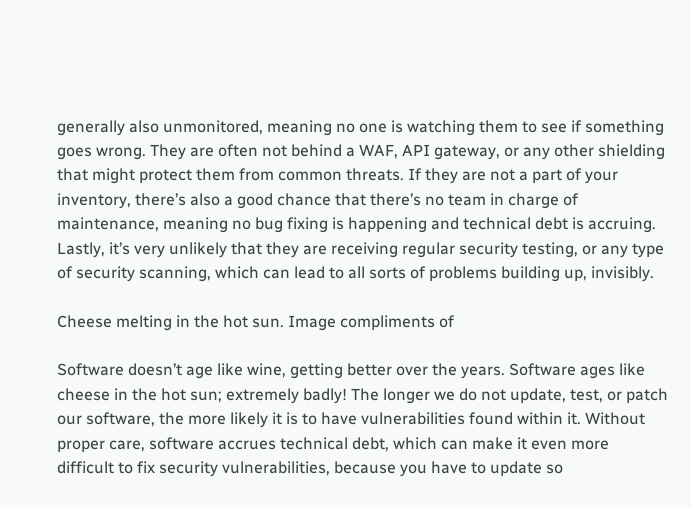generally also unmonitored, meaning no one is watching them to see if something goes wrong. They are often not behind a WAF, API gateway, or any other shielding that might protect them from common threats. If they are not a part of your inventory, there’s also a good chance that there’s no team in charge of maintenance, meaning no bug fixing is happening and technical debt is accruing. Lastly, it’s very unlikely that they are receiving regular security testing, or any type of security scanning, which can lead to all sorts of problems building up, invisibly.

Cheese melting in the hot sun. Image compliments of

Software doesn’t age like wine, getting better over the years. Software ages like cheese in the hot sun; extremely badly! The longer we do not update, test, or patch our software, the more likely it is to have vulnerabilities found within it. Without proper care, software accrues technical debt, which can make it even more difficult to fix security vulnerabilities, because you have to update so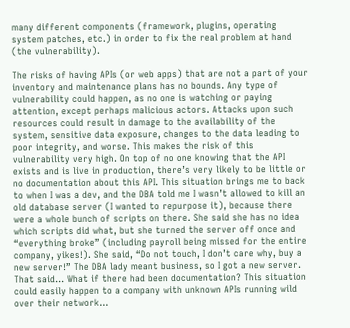many different components (framework, plugins, operating system patches, etc.) in order to fix the real problem at hand (the vulnerability).

The risks of having APIs (or web apps) that are not a part of your inventory and maintenance plans has no bounds. Any type of vulnerability could happen, as no one is watching or paying attention, except perhaps malicious actors. Attacks upon such resources could result in damage to the availability of the system, sensitive data exposure, changes to the data leading to poor integrity, and worse. This makes the risk of this vulnerability very high. On top of no one knowing that the API exists and is live in production, there’s very likely to be little or no documentation about this API. This situation brings me to back to when I was a dev, and the DBA told me I wasn’t allowed to kill an old database server (I wanted to repurpose it), because there were a whole bunch of scripts on there. She said she has no idea which scripts did what, but she turned the server off once and “everything broke” (including payroll being missed for the entire company, yikes!). She said, “Do not touch, I don’t care why, buy a new server!” The DBA lady meant business, so I got a new server. That said… What if there had been documentation? This situation could easily happen to a company with unknown APIs running wild over their network…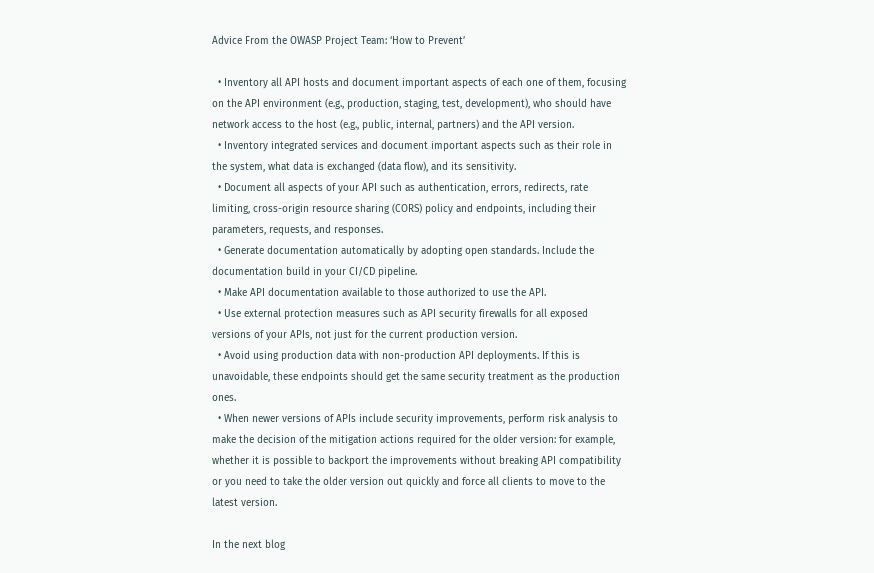Advice From the OWASP Project Team: ‘How to Prevent’

  • Inventory all API hosts and document important aspects of each one of them, focusing on the API environment (e.g., production, staging, test, development), who should have network access to the host (e.g., public, internal, partners) and the API version.
  • Inventory integrated services and document important aspects such as their role in the system, what data is exchanged (data flow), and its sensitivity.
  • Document all aspects of your API such as authentication, errors, redirects, rate limiting, cross-origin resource sharing (CORS) policy and endpoints, including their parameters, requests, and responses.
  • Generate documentation automatically by adopting open standards. Include the documentation build in your CI/CD pipeline.
  • Make API documentation available to those authorized to use the API.
  • Use external protection measures such as API security firewalls for all exposed versions of your APIs, not just for the current production version.
  • Avoid using production data with non-production API deployments. If this is unavoidable, these endpoints should get the same security treatment as the production ones.
  • When newer versions of APIs include security improvements, perform risk analysis to make the decision of the mitigation actions required for the older version: for example, whether it is possible to backport the improvements without breaking API compatibility or you need to take the older version out quickly and force all clients to move to the latest version.

In the next blog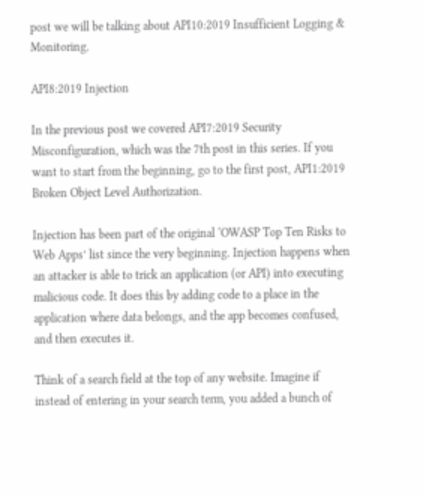post we will be talking about API10:2019 Insufficient Logging & Monitoring.

API8:2019 Injection

In the previous post we covered API7:2019 Security Misconfiguration, which was the 7th post in this series. If you want to start from the beginning, go to the first post, API1:2019 Broken Object Level Authorization.

Injection has been part of the original ‘OWASP Top Ten Risks to Web Apps’ list since the very beginning. Injection happens when an attacker is able to trick an application (or API) into executing malicious code. It does this by adding code to a place in the application where data belongs, and the app becomes confused, and then executes it.

Think of a search field at the top of any website. Imagine if instead of entering in your search term, you added a bunch of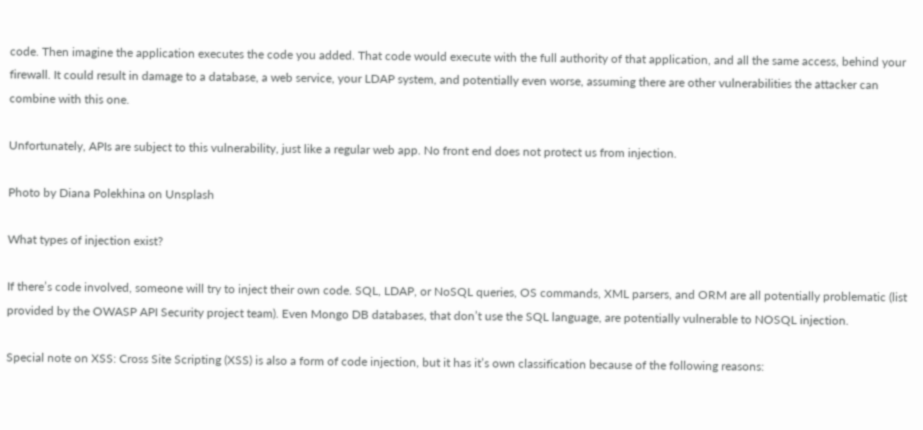code. Then imagine the application executes the code you added. That code would execute with the full authority of that application, and all the same access, behind your firewall. It could result in damage to a database, a web service, your LDAP system, and potentially even worse, assuming there are other vulnerabilities the attacker can combine with this one.

Unfortunately, APIs are subject to this vulnerability, just like a regular web app. No front end does not protect us from injection.

Photo by Diana Polekhina on Unsplash

What types of injection exist?

If there’s code involved, someone will try to inject their own code. SQL, LDAP, or NoSQL queries, OS commands, XML parsers, and ORM are all potentially problematic (list provided by the OWASP API Security project team). Even Mongo DB databases, that don’t use the SQL language, are potentially vulnerable to NOSQL injection.

Special note on XSS: Cross Site Scripting (XSS) is also a form of code injection, but it has it’s own classification because of the following reasons: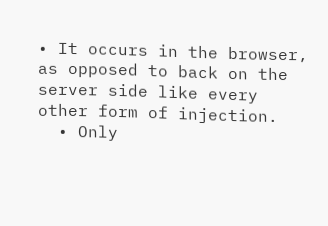• It occurs in the browser, as opposed to back on the server side like every other form of injection.
  • Only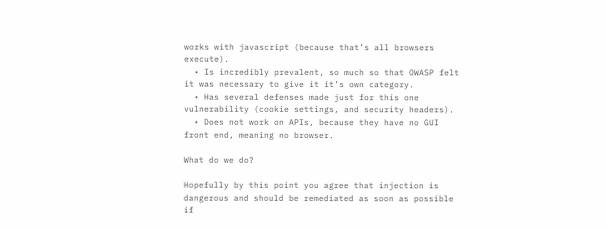works with javascript (because that’s all browsers execute).
  • Is incredibly prevalent, so much so that OWASP felt it was necessary to give it it’s own category.
  • Has several defenses made just for this one vulnerability (cookie settings, and security headers).
  • Does not work on APIs, because they have no GUI front end, meaning no browser.

What do we do?

Hopefully by this point you agree that injection is dangerous and should be remediated as soon as possible if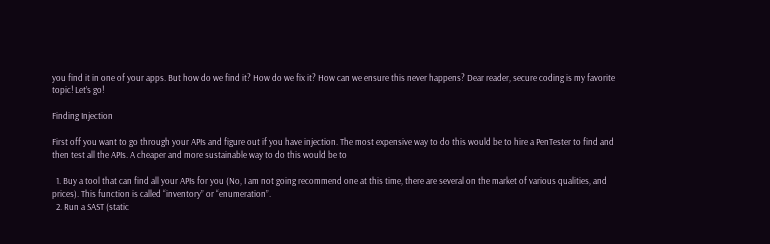you find it in one of your apps. But how do we find it? How do we fix it? How can we ensure this never happens? Dear reader, secure coding is my favorite topic! Let’s go!

Finding Injection

First off you want to go through your APIs and figure out if you have injection. The most expensive way to do this would be to hire a PenTester to find and then test all the APIs. A cheaper and more sustainable way to do this would be to

  1. Buy a tool that can find all your APIs for you (No, I am not going recommend one at this time, there are several on the market of various qualities, and prices). This function is called “inventory” or “enumeration”.
  2. Run a SAST (static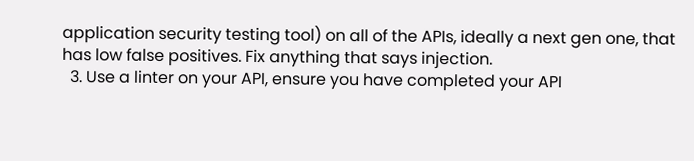application security testing tool) on all of the APIs, ideally a next gen one, that has low false positives. Fix anything that says injection.
  3. Use a linter on your API, ensure you have completed your API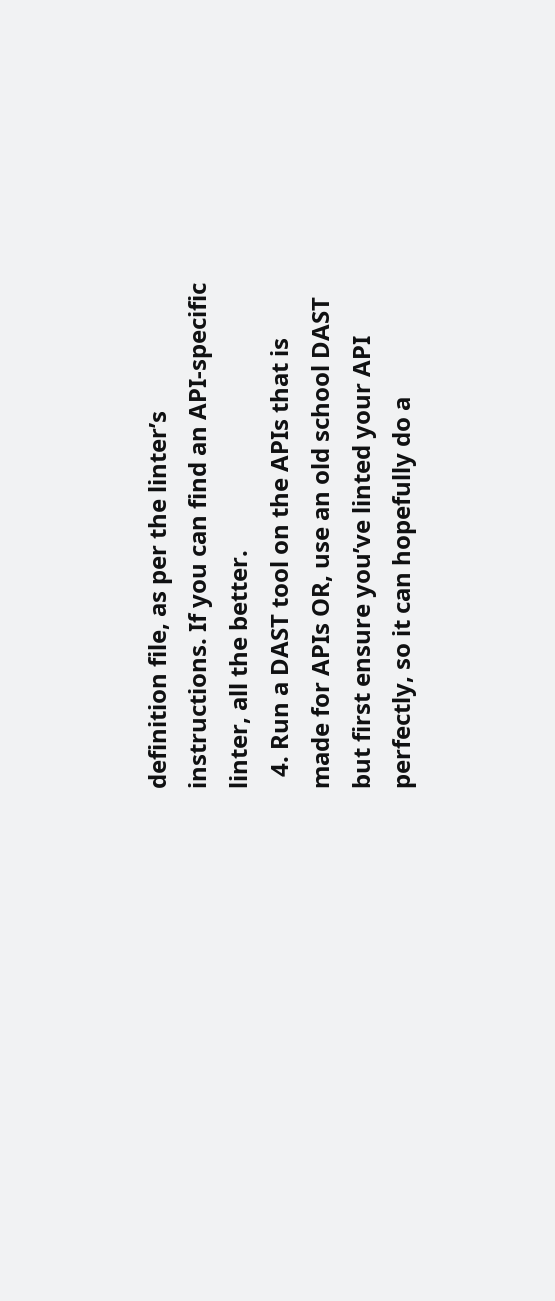definition file, as per the linter’s instructions. If you can find an API-specific linter, all the better.
  4. Run a DAST tool on the APIs that is made for APIs OR, use an old school DAST but first ensure you’ve linted your API perfectly, so it can hopefully do a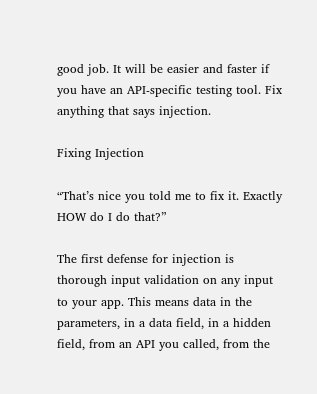good job. It will be easier and faster if you have an API-specific testing tool. Fix anything that says injection.

Fixing Injection

“That’s nice you told me to fix it. Exactly HOW do I do that?”

The first defense for injection is thorough input validation on any input to your app. This means data in the parameters, in a data field, in a hidden field, from an API you called, from the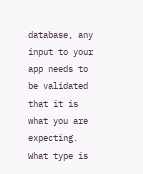database, any input to your app needs to be validated that it is what you are expecting. What type is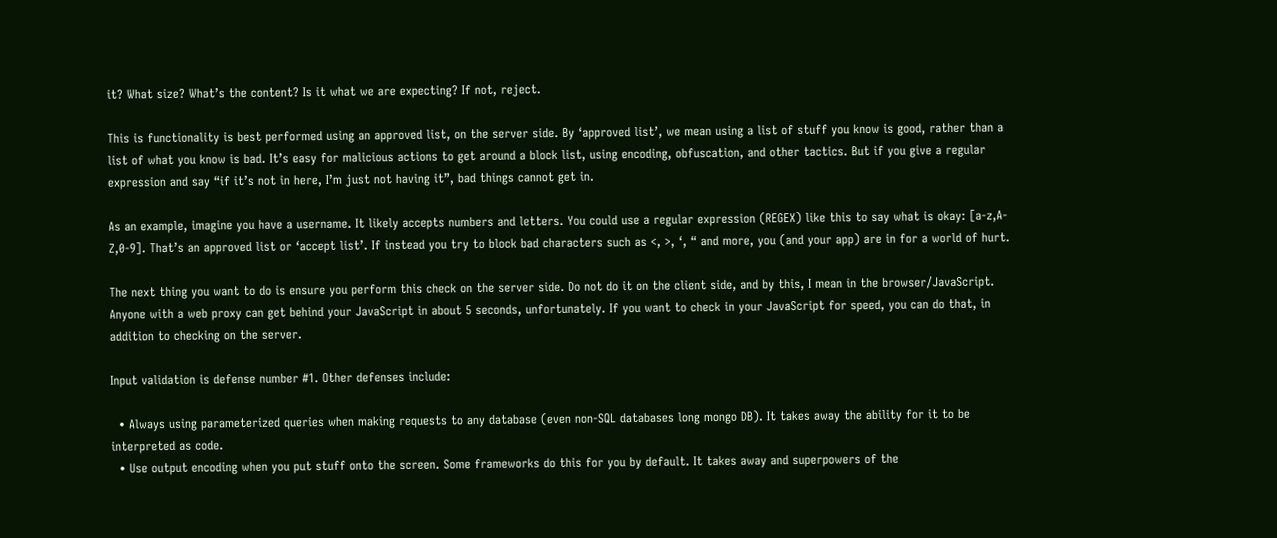it? What size? What’s the content? Is it what we are expecting? If not, reject.

This is functionality is best performed using an approved list, on the server side. By ‘approved list’, we mean using a list of stuff you know is good, rather than a list of what you know is bad. It’s easy for malicious actions to get around a block list, using encoding, obfuscation, and other tactics. But if you give a regular expression and say “if it’s not in here, I’m just not having it”, bad things cannot get in.

As an example, imagine you have a username. It likely accepts numbers and letters. You could use a regular expression (REGEX) like this to say what is okay: [a-z,A-Z,0-9]. That’s an approved list or ‘accept list’. If instead you try to block bad characters such as <, >, ‘, “ and more, you (and your app) are in for a world of hurt.

The next thing you want to do is ensure you perform this check on the server side. Do not do it on the client side, and by this, I mean in the browser/JavaScript. Anyone with a web proxy can get behind your JavaScript in about 5 seconds, unfortunately. If you want to check in your JavaScript for speed, you can do that, in addition to checking on the server.

Input validation is defense number #1. Other defenses include:

  • Always using parameterized queries when making requests to any database (even non-SQL databases long mongo DB). It takes away the ability for it to be interpreted as code.
  • Use output encoding when you put stuff onto the screen. Some frameworks do this for you by default. It takes away and superpowers of the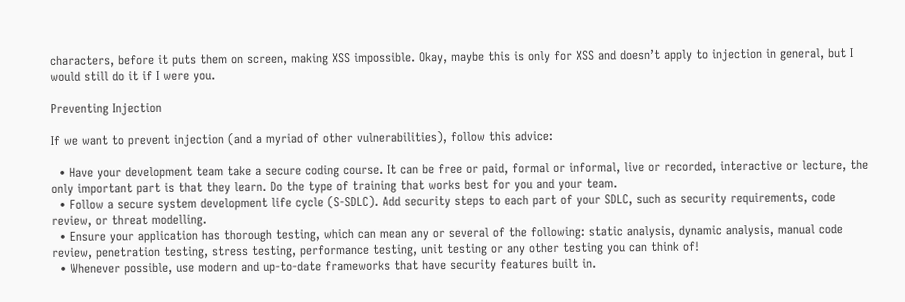characters, before it puts them on screen, making XSS impossible. Okay, maybe this is only for XSS and doesn’t apply to injection in general, but I would still do it if I were you.

Preventing Injection

If we want to prevent injection (and a myriad of other vulnerabilities), follow this advice:

  • Have your development team take a secure coding course. It can be free or paid, formal or informal, live or recorded, interactive or lecture, the only important part is that they learn. Do the type of training that works best for you and your team.
  • Follow a secure system development life cycle (S-SDLC). Add security steps to each part of your SDLC, such as security requirements, code review, or threat modelling.
  • Ensure your application has thorough testing, which can mean any or several of the following: static analysis, dynamic analysis, manual code review, penetration testing, stress testing, performance testing, unit testing or any other testing you can think of!
  • Whenever possible, use modern and up-to-date frameworks that have security features built in.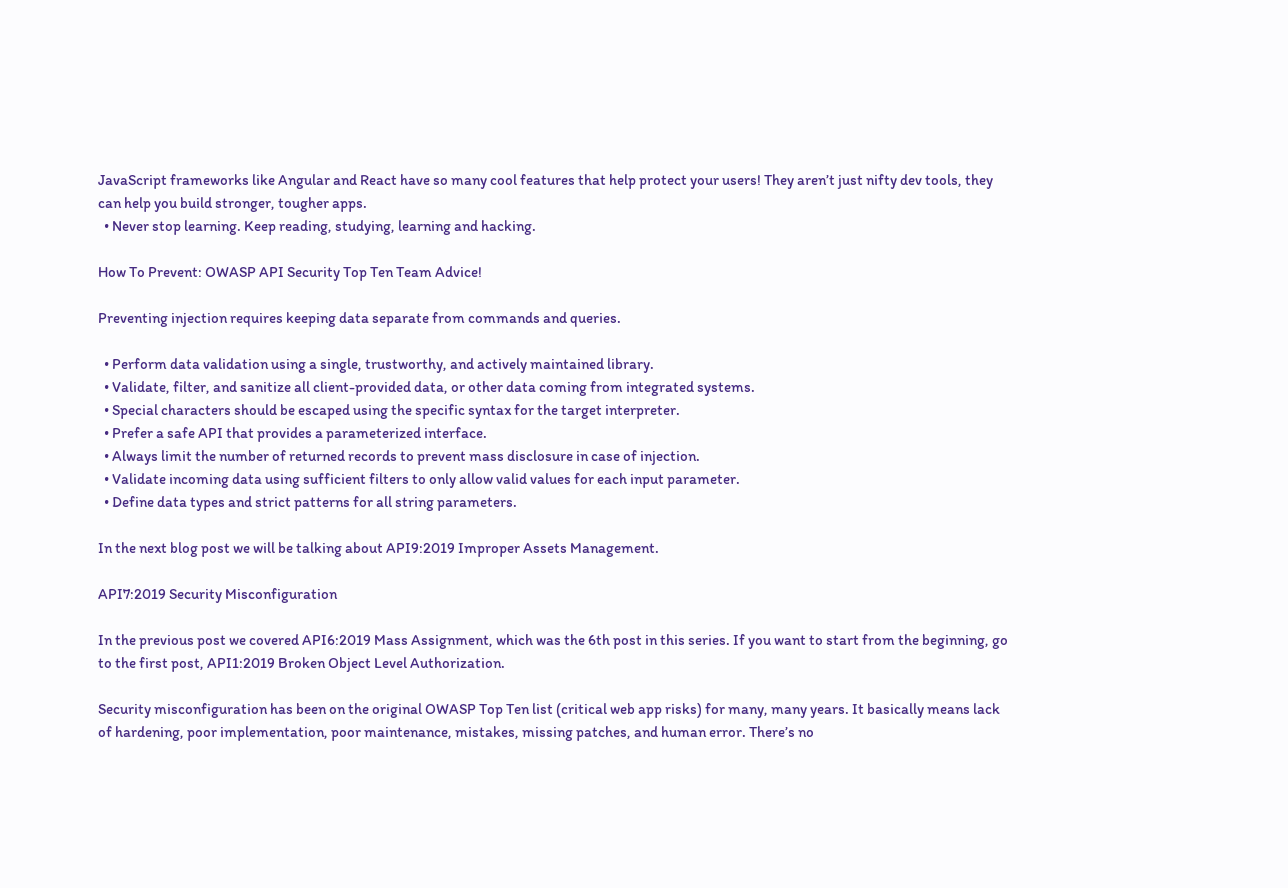JavaScript frameworks like Angular and React have so many cool features that help protect your users! They aren’t just nifty dev tools, they can help you build stronger, tougher apps.
  • Never stop learning. Keep reading, studying, learning and hacking.

How To Prevent: OWASP API Security Top Ten Team Advice!

Preventing injection requires keeping data separate from commands and queries.

  • Perform data validation using a single, trustworthy, and actively maintained library.
  • Validate, filter, and sanitize all client-provided data, or other data coming from integrated systems.
  • Special characters should be escaped using the specific syntax for the target interpreter.
  • Prefer a safe API that provides a parameterized interface.
  • Always limit the number of returned records to prevent mass disclosure in case of injection.
  • Validate incoming data using sufficient filters to only allow valid values for each input parameter.
  • Define data types and strict patterns for all string parameters.

In the next blog post we will be talking about API9:2019 Improper Assets Management.

API7:2019 Security Misconfiguration

In the previous post we covered API6:2019 Mass Assignment, which was the 6th post in this series. If you want to start from the beginning, go to the first post, API1:2019 Broken Object Level Authorization.

Security misconfiguration has been on the original OWASP Top Ten list (critical web app risks) for many, many years. It basically means lack of hardening, poor implementation, poor maintenance, mistakes, missing patches, and human error. There’s no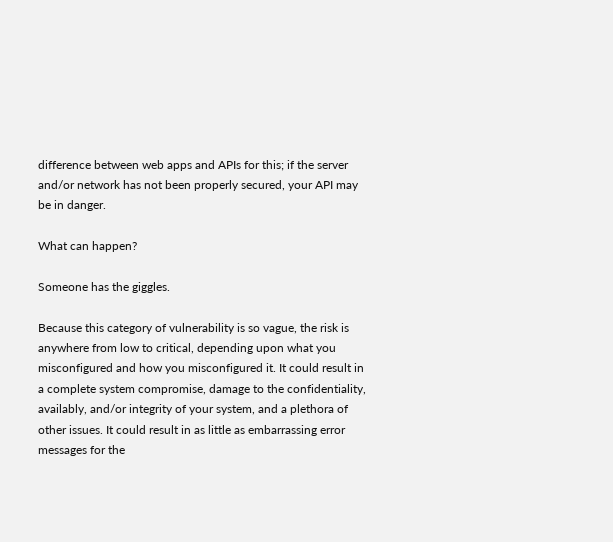difference between web apps and APIs for this; if the server and/or network has not been properly secured, your API may be in danger.

What can happen?

Someone has the giggles.

Because this category of vulnerability is so vague, the risk is anywhere from low to critical, depending upon what you misconfigured and how you misconfigured it. It could result in a complete system compromise, damage to the confidentiality, availably, and/or integrity of your system, and a plethora of other issues. It could result in as little as embarrassing error messages for the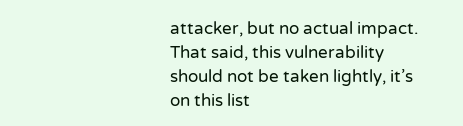attacker, but no actual impact. That said, this vulnerability should not be taken lightly, it’s on this list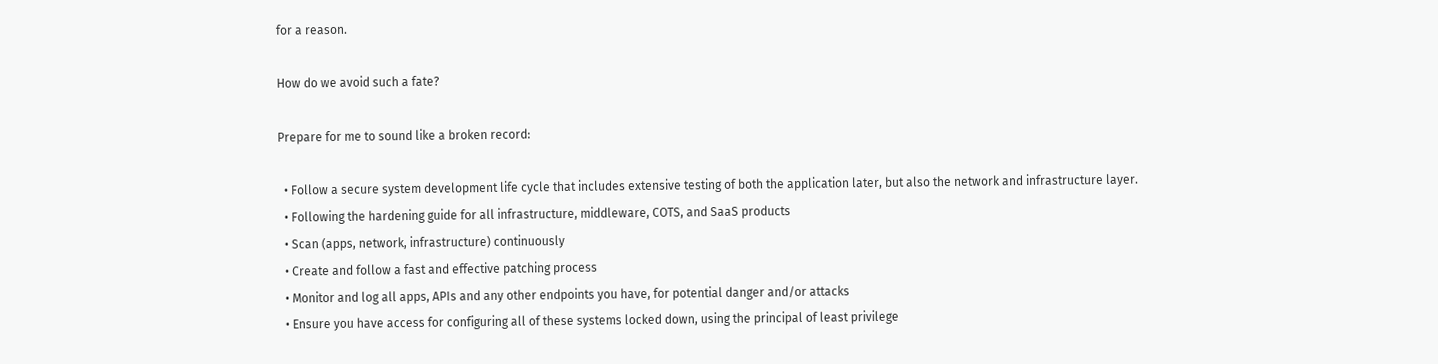for a reason.

How do we avoid such a fate?

Prepare for me to sound like a broken record:

  • Follow a secure system development life cycle that includes extensive testing of both the application later, but also the network and infrastructure layer.
  • Following the hardening guide for all infrastructure, middleware, COTS, and SaaS products
  • Scan (apps, network, infrastructure) continuously
  • Create and follow a fast and effective patching process
  • Monitor and log all apps, APIs and any other endpoints you have, for potential danger and/or attacks
  • Ensure you have access for configuring all of these systems locked down, using the principal of least privilege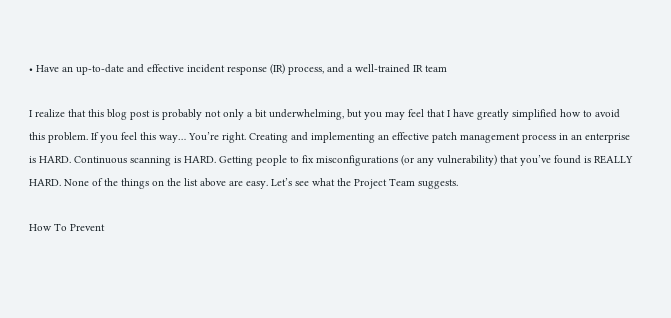• Have an up-to-date and effective incident response (IR) process, and a well-trained IR team

I realize that this blog post is probably not only a bit underwhelming, but you may feel that I have greatly simplified how to avoid this problem. If you feel this way… You’re right. Creating and implementing an effective patch management process in an enterprise is HARD. Continuous scanning is HARD. Getting people to fix misconfigurations (or any vulnerability) that you’ve found is REALLY HARD. None of the things on the list above are easy. Let’s see what the Project Team suggests.

How To Prevent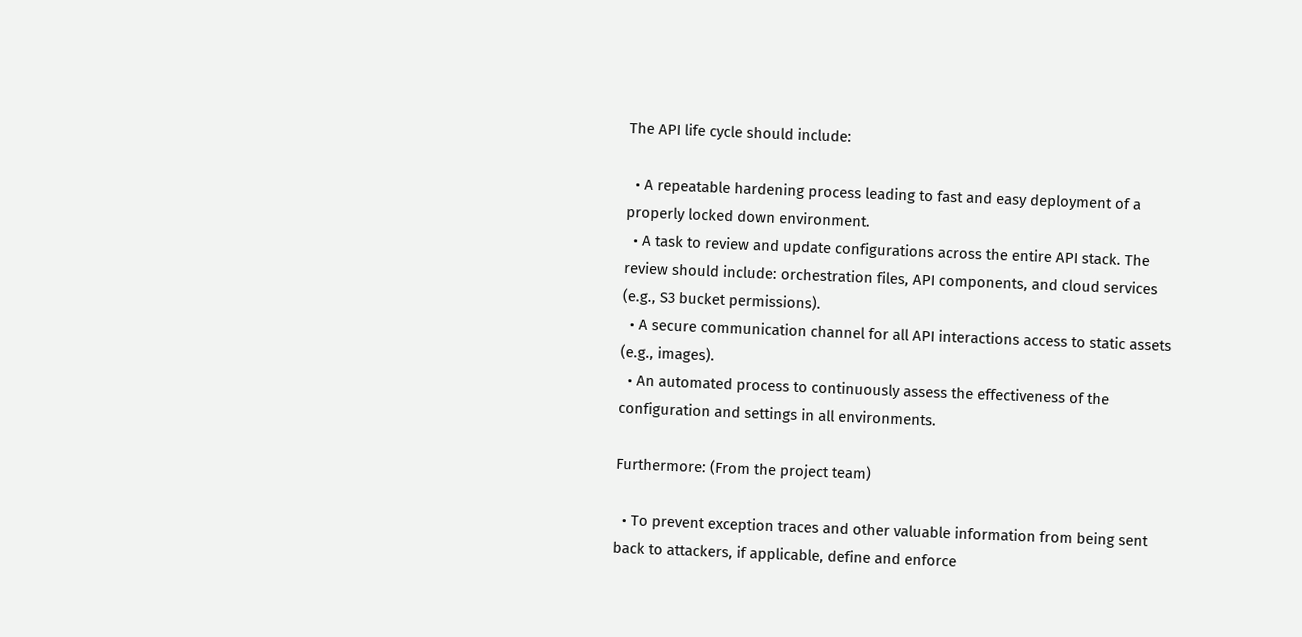The API life cycle should include:

  • A repeatable hardening process leading to fast and easy deployment of a properly locked down environment.
  • A task to review and update configurations across the entire API stack. The review should include: orchestration files, API components, and cloud services (e.g., S3 bucket permissions).
  • A secure communication channel for all API interactions access to static assets (e.g., images).
  • An automated process to continuously assess the effectiveness of the configuration and settings in all environments.

Furthermore: (From the project team)

  • To prevent exception traces and other valuable information from being sent back to attackers, if applicable, define and enforce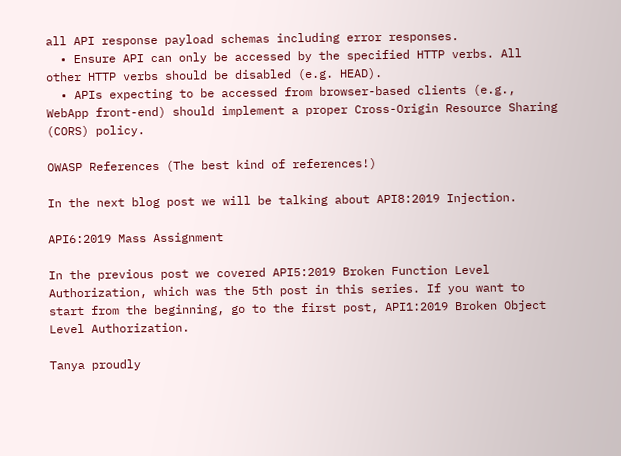all API response payload schemas including error responses.
  • Ensure API can only be accessed by the specified HTTP verbs. All other HTTP verbs should be disabled (e.g. HEAD).
  • APIs expecting to be accessed from browser-based clients (e.g., WebApp front-end) should implement a proper Cross-Origin Resource Sharing (CORS) policy.

OWASP References (The best kind of references!)

In the next blog post we will be talking about API8:2019 Injection.

API6:2019 Mass Assignment

In the previous post we covered API5:2019 Broken Function Level Authorization, which was the 5th post in this series. If you want to start from the beginning, go to the first post, API1:2019 Broken Object Level Authorization.

Tanya proudly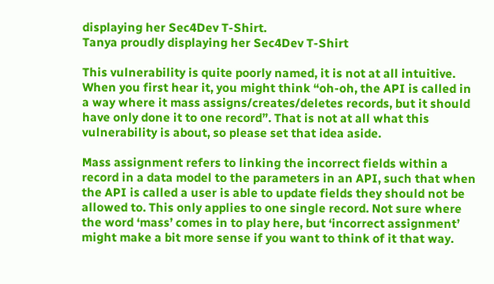displaying her Sec4Dev T-Shirt.
Tanya proudly displaying her Sec4Dev T-Shirt

This vulnerability is quite poorly named, it is not at all intuitive. When you first hear it, you might think “oh-oh, the API is called in a way where it mass assigns/creates/deletes records, but it should have only done it to one record”. That is not at all what this vulnerability is about, so please set that idea aside.

Mass assignment refers to linking the incorrect fields within a record in a data model to the parameters in an API, such that when the API is called a user is able to update fields they should not be allowed to. This only applies to one single record. Not sure where the word ‘mass’ comes in to play here, but ‘incorrect assignment’ might make a bit more sense if you want to think of it that way.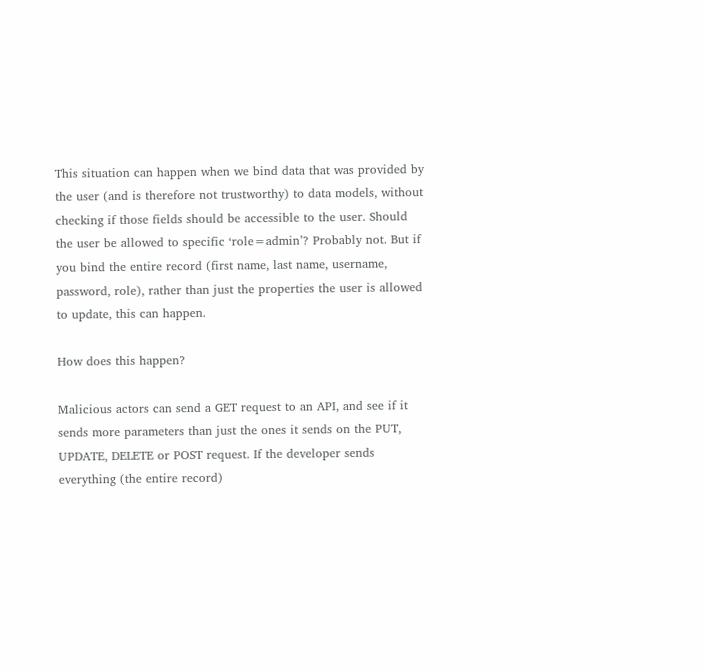This situation can happen when we bind data that was provided by the user (and is therefore not trustworthy) to data models, without checking if those fields should be accessible to the user. Should the user be allowed to specific ‘role=admin’? Probably not. But if you bind the entire record (first name, last name, username, password, role), rather than just the properties the user is allowed to update, this can happen.

How does this happen?

Malicious actors can send a GET request to an API, and see if it sends more parameters than just the ones it sends on the PUT, UPDATE, DELETE or POST request. If the developer sends everything (the entire record)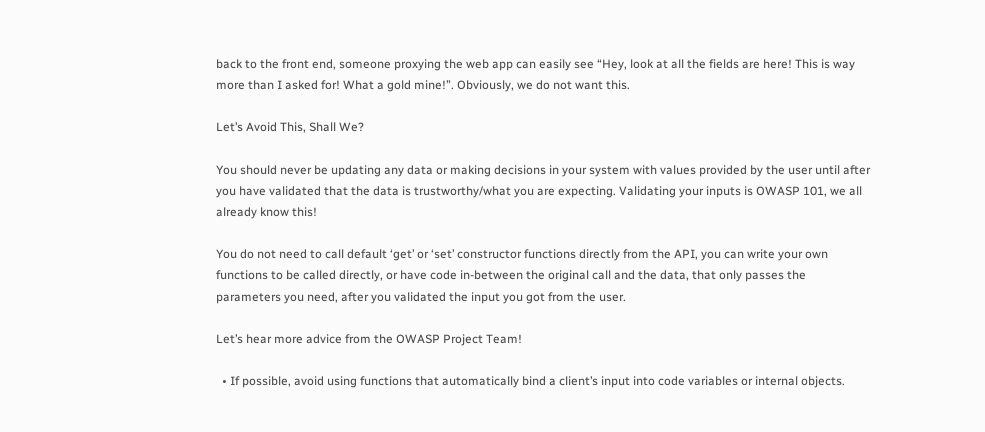back to the front end, someone proxying the web app can easily see “Hey, look at all the fields are here! This is way more than I asked for! What a gold mine!”. Obviously, we do not want this.

Let’s Avoid This, Shall We?

You should never be updating any data or making decisions in your system with values provided by the user until after you have validated that the data is trustworthy/what you are expecting. Validating your inputs is OWASP 101, we all already know this!

You do not need to call default ‘get’ or ‘set’ constructor functions directly from the API, you can write your own functions to be called directly, or have code in-between the original call and the data, that only passes the parameters you need, after you validated the input you got from the user.

Let’s hear more advice from the OWASP Project Team!

  • If possible, avoid using functions that automatically bind a client’s input into code variables or internal objects.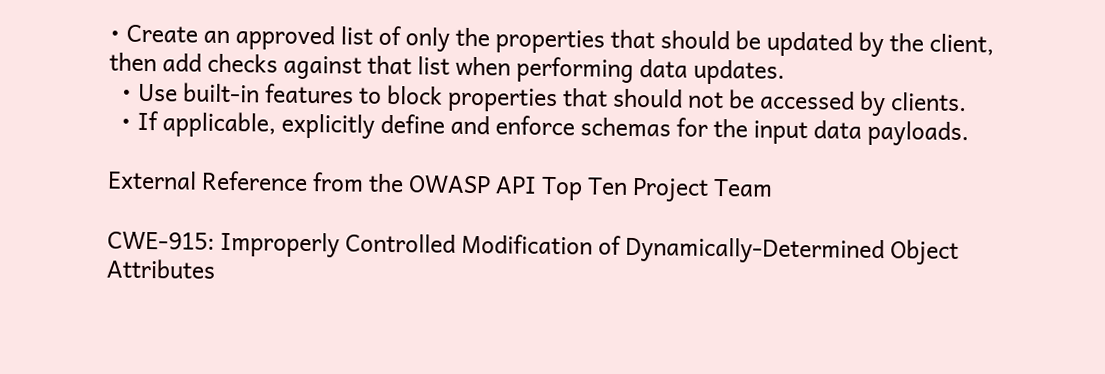• Create an approved list of only the properties that should be updated by the client, then add checks against that list when performing data updates.
  • Use built-in features to block properties that should not be accessed by clients.
  • If applicable, explicitly define and enforce schemas for the input data payloads.

External Reference from the OWASP API Top Ten Project Team

CWE-915: Improperly Controlled Modification of Dynamically-Determined Object Attributes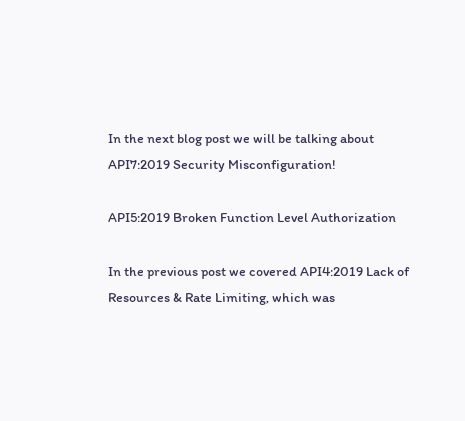In the next blog post we will be talking about API7:2019 Security Misconfiguration!

API5:2019 Broken Function Level Authorization

In the previous post we covered API4:2019 Lack of Resources & Rate Limiting, which was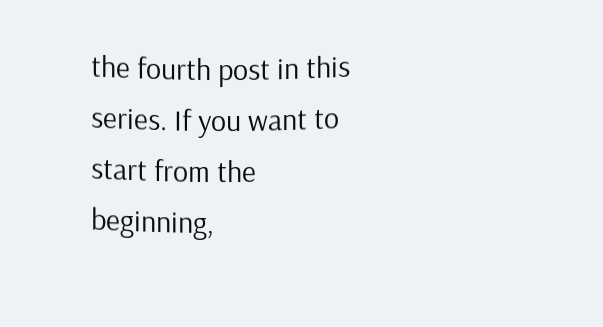the fourth post in this series. If you want to start from the beginning,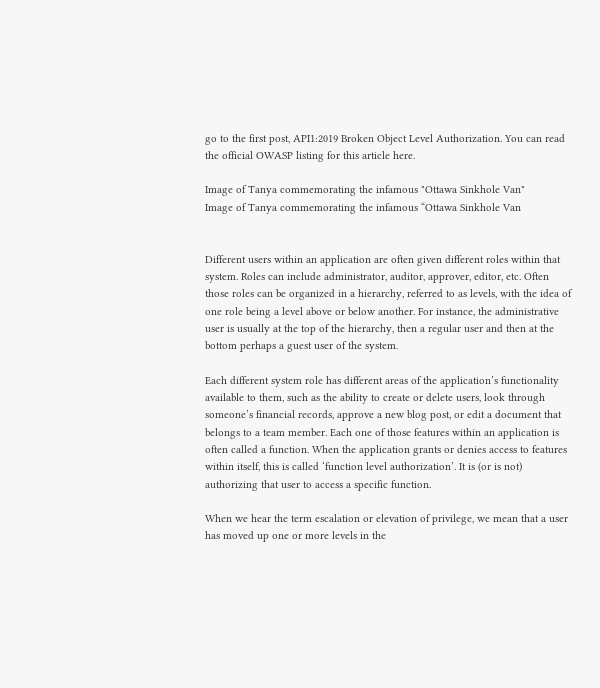go to the first post, API1:2019 Broken Object Level Authorization. You can read the official OWASP listing for this article here.

Image of Tanya commemorating the infamous "Ottawa Sinkhole Van"
Image of Tanya commemorating the infamous “Ottawa Sinkhole Van


Different users within an application are often given different roles within that system. Roles can include administrator, auditor, approver, editor, etc. Often those roles can be organized in a hierarchy, referred to as levels, with the idea of one role being a level above or below another. For instance, the administrative user is usually at the top of the hierarchy, then a regular user and then at the bottom perhaps a guest user of the system.

Each different system role has different areas of the application’s functionality available to them, such as the ability to create or delete users, look through someone’s financial records, approve a new blog post, or edit a document that belongs to a team member. Each one of those features within an application is often called a function. When the application grants or denies access to features within itself, this is called ‘function level authorization’. It is (or is not) authorizing that user to access a specific function.

When we hear the term escalation or elevation of privilege, we mean that a user has moved up one or more levels in the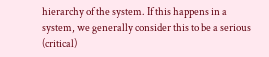hierarchy of the system. If this happens in a system, we generally consider this to be a serious (critical)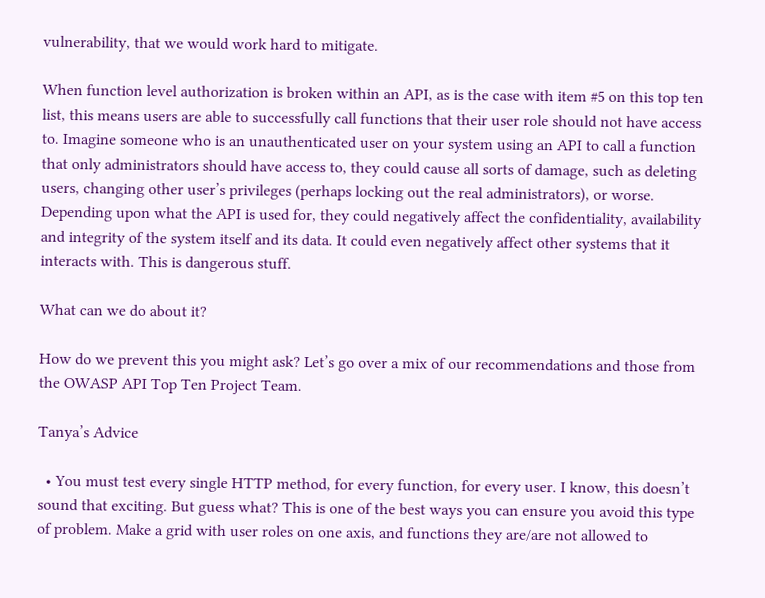vulnerability, that we would work hard to mitigate.

When function level authorization is broken within an API, as is the case with item #5 on this top ten list, this means users are able to successfully call functions that their user role should not have access to. Imagine someone who is an unauthenticated user on your system using an API to call a function that only administrators should have access to, they could cause all sorts of damage, such as deleting users, changing other user’s privileges (perhaps locking out the real administrators), or worse. Depending upon what the API is used for, they could negatively affect the confidentiality, availability and integrity of the system itself and its data. It could even negatively affect other systems that it interacts with. This is dangerous stuff.

What can we do about it?

How do we prevent this you might ask? Let’s go over a mix of our recommendations and those from the OWASP API Top Ten Project Team.

Tanya’s Advice

  • You must test every single HTTP method, for every function, for every user. I know, this doesn’t sound that exciting. But guess what? This is one of the best ways you can ensure you avoid this type of problem. Make a grid with user roles on one axis, and functions they are/are not allowed to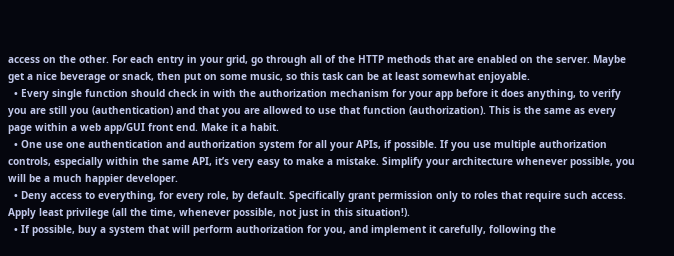access on the other. For each entry in your grid, go through all of the HTTP methods that are enabled on the server. Maybe get a nice beverage or snack, then put on some music, so this task can be at least somewhat enjoyable.
  • Every single function should check in with the authorization mechanism for your app before it does anything, to verify you are still you (authentication) and that you are allowed to use that function (authorization). This is the same as every page within a web app/GUI front end. Make it a habit.
  • One use one authentication and authorization system for all your APIs, if possible. If you use multiple authorization controls, especially within the same API, it’s very easy to make a mistake. Simplify your architecture whenever possible, you will be a much happier developer.
  • Deny access to everything, for every role, by default. Specifically grant permission only to roles that require such access. Apply least privilege (all the time, whenever possible, not just in this situation!).
  • If possible, buy a system that will perform authorization for you, and implement it carefully, following the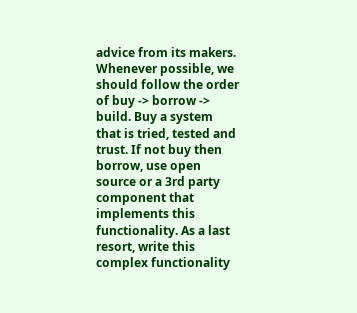advice from its makers. Whenever possible, we should follow the order of buy -> borrow -> build. Buy a system that is tried, tested and trust. If not buy then borrow, use open source or a 3rd party component that implements this functionality. As a last resort, write this complex functionality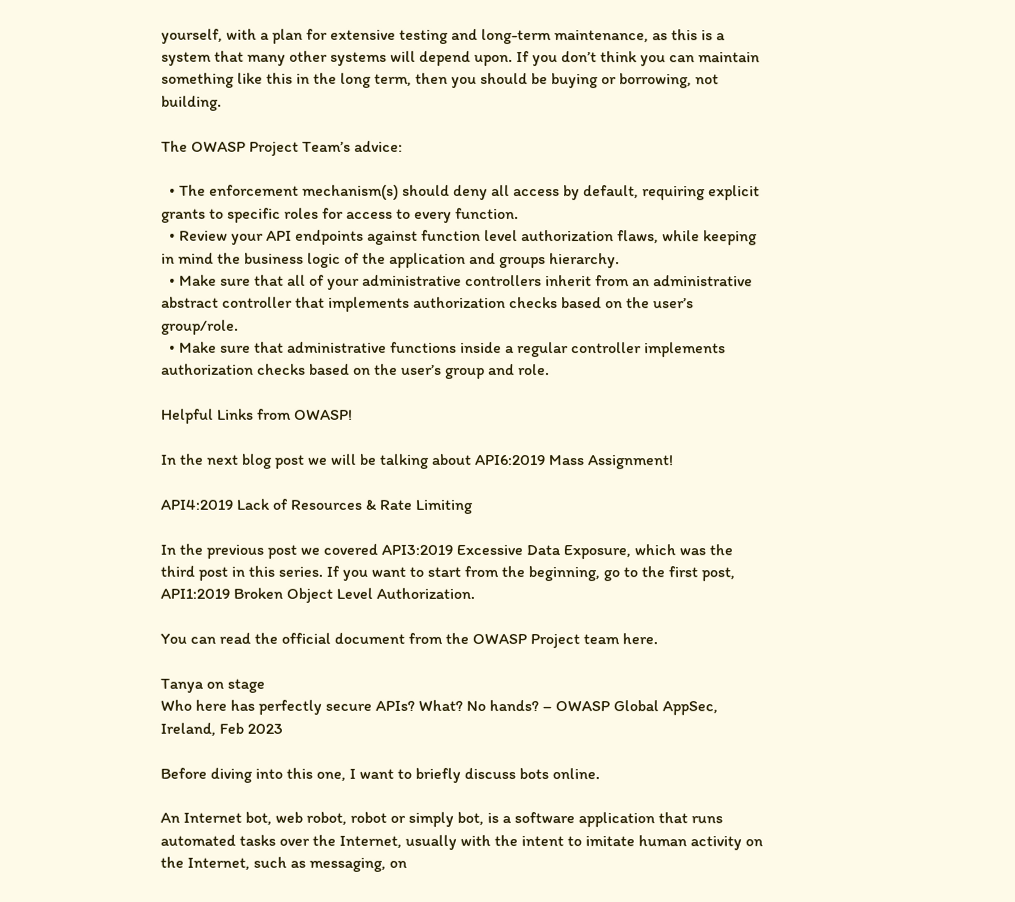yourself, with a plan for extensive testing and long-term maintenance, as this is a system that many other systems will depend upon. If you don’t think you can maintain something like this in the long term, then you should be buying or borrowing, not building.

The OWASP Project Team’s advice:

  • The enforcement mechanism(s) should deny all access by default, requiring explicit grants to specific roles for access to every function.
  • Review your API endpoints against function level authorization flaws, while keeping in mind the business logic of the application and groups hierarchy.
  • Make sure that all of your administrative controllers inherit from an administrative abstract controller that implements authorization checks based on the user’s group/role.
  • Make sure that administrative functions inside a regular controller implements authorization checks based on the user’s group and role.

Helpful Links from OWASP!

In the next blog post we will be talking about API6:2019 Mass Assignment!

API4:2019 Lack of Resources & Rate Limiting

In the previous post we covered API3:2019 Excessive Data Exposure, which was the third post in this series. If you want to start from the beginning, go to the first post, API1:2019 Broken Object Level Authorization.

You can read the official document from the OWASP Project team here.

Tanya on stage
Who here has perfectly secure APIs? What? No hands? – OWASP Global AppSec, Ireland, Feb 2023

Before diving into this one, I want to briefly discuss bots online.

An Internet bot, web robot, robot or simply bot, is a software application that runs automated tasks over the Internet, usually with the intent to imitate human activity on the Internet, such as messaging, on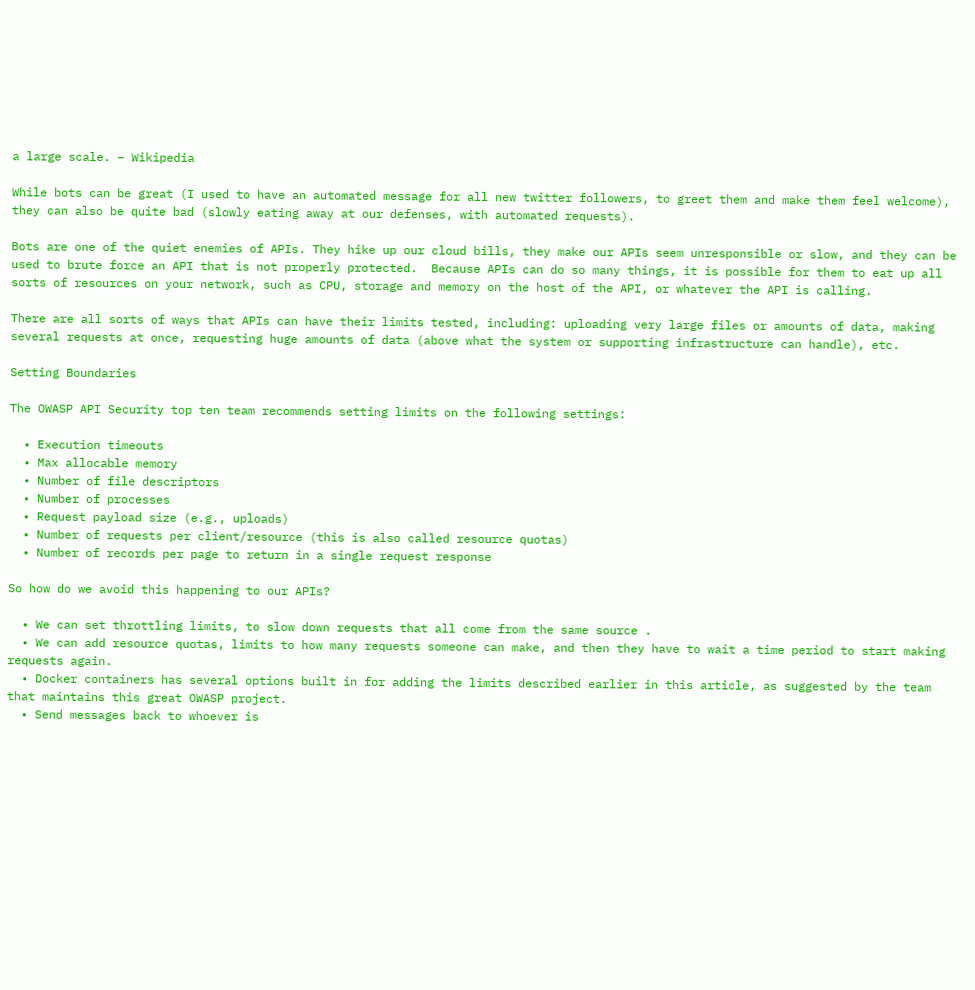a large scale. – Wikipedia

While bots can be great (I used to have an automated message for all new twitter followers, to greet them and make them feel welcome), they can also be quite bad (slowly eating away at our defenses, with automated requests).

Bots are one of the quiet enemies of APIs. They hike up our cloud bills, they make our APIs seem unresponsible or slow, and they can be used to brute force an API that is not properly protected.  Because APIs can do so many things, it is possible for them to eat up all sorts of resources on your network, such as CPU, storage and memory on the host of the API, or whatever the API is calling.

There are all sorts of ways that APIs can have their limits tested, including: uploading very large files or amounts of data, making several requests at once, requesting huge amounts of data (above what the system or supporting infrastructure can handle), etc.

Setting Boundaries

The OWASP API Security top ten team recommends setting limits on the following settings:

  • Execution timeouts
  • Max allocable memory
  • Number of file descriptors
  • Number of processes
  • Request payload size (e.g., uploads)
  • Number of requests per client/resource (this is also called resource quotas)
  • Number of records per page to return in a single request response

So how do we avoid this happening to our APIs?

  • We can set throttling limits, to slow down requests that all come from the same source .
  • We can add resource quotas, limits to how many requests someone can make, and then they have to wait a time period to start making requests again.
  • Docker containers has several options built in for adding the limits described earlier in this article, as suggested by the team that maintains this great OWASP project.
  • Send messages back to whoever is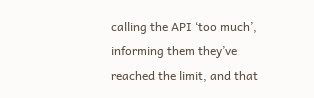calling the API ‘too much’, informing them they’ve reached the limit, and that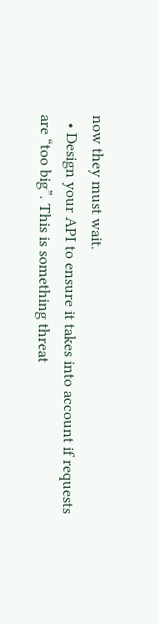now they must wait.
  • Design your API to ensure it takes into account if requests are “too big”. This is something threat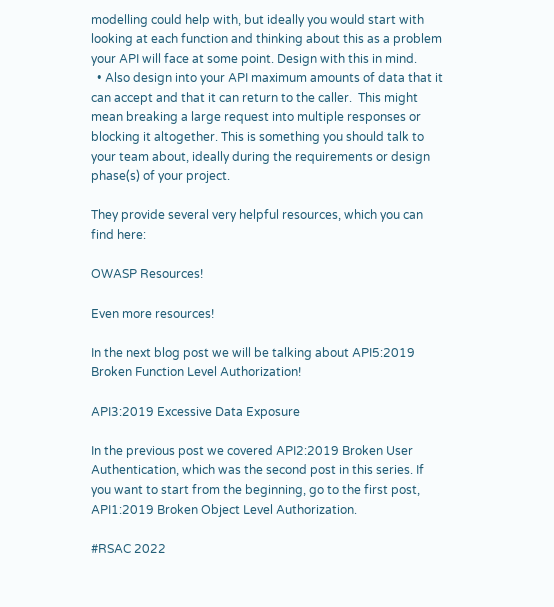modelling could help with, but ideally you would start with looking at each function and thinking about this as a problem your API will face at some point. Design with this in mind.
  • Also design into your API maximum amounts of data that it can accept and that it can return to the caller.  This might mean breaking a large request into multiple responses or blocking it altogether. This is something you should talk to your team about, ideally during the requirements or design phase(s) of your project.

They provide several very helpful resources, which you can find here:

OWASP Resources!

Even more resources!

In the next blog post we will be talking about API5:2019 Broken Function Level Authorization!

API3:2019 Excessive Data Exposure

In the previous post we covered API2:2019 Broken User Authentication, which was the second post in this series. If you want to start from the beginning, go to the first post, API1:2019 Broken Object Level Authorization.

#RSAC 2022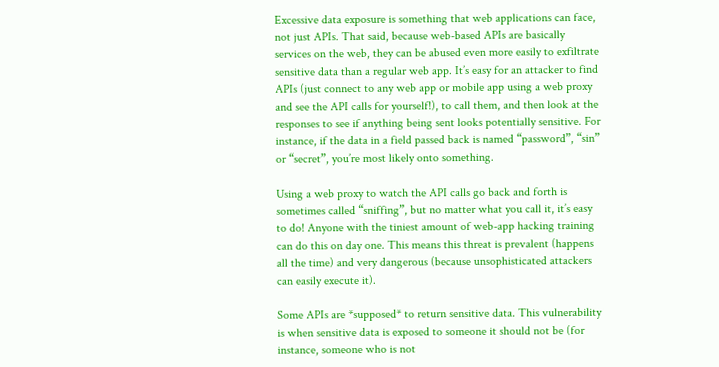Excessive data exposure is something that web applications can face, not just APIs. That said, because web-based APIs are basically services on the web, they can be abused even more easily to exfiltrate sensitive data than a regular web app. It’s easy for an attacker to find APIs (just connect to any web app or mobile app using a web proxy and see the API calls for yourself!), to call them, and then look at the responses to see if anything being sent looks potentially sensitive. For instance, if the data in a field passed back is named “password”, “sin” or “secret”, you’re most likely onto something.

Using a web proxy to watch the API calls go back and forth is sometimes called “sniffing”, but no matter what you call it, it’s easy to do! Anyone with the tiniest amount of web-app hacking training can do this on day one. This means this threat is prevalent (happens all the time) and very dangerous (because unsophisticated attackers can easily execute it).

Some APIs are *supposed* to return sensitive data. This vulnerability is when sensitive data is exposed to someone it should not be (for instance, someone who is not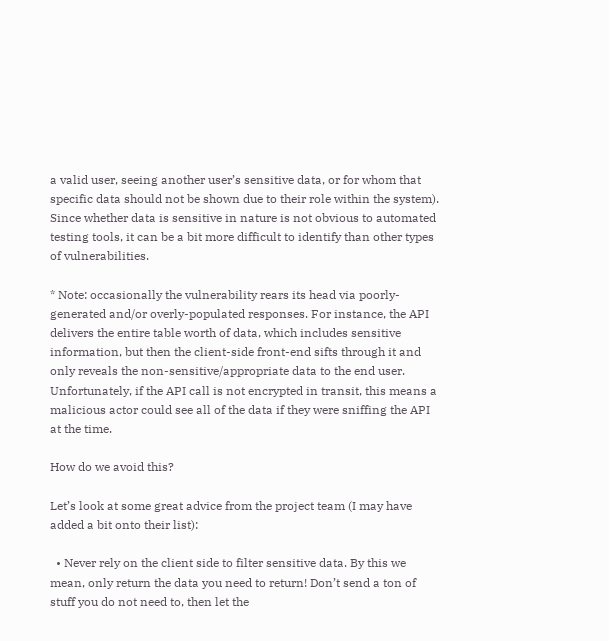a valid user, seeing another user’s sensitive data, or for whom that specific data should not be shown due to their role within the system). Since whether data is sensitive in nature is not obvious to automated testing tools, it can be a bit more difficult to identify than other types of vulnerabilities.

* Note: occasionally the vulnerability rears its head via poorly-generated and/or overly-populated responses. For instance, the API delivers the entire table worth of data, which includes sensitive information, but then the client-side front-end sifts through it and only reveals the non-sensitive/appropriate data to the end user. Unfortunately, if the API call is not encrypted in transit, this means a malicious actor could see all of the data if they were sniffing the API at the time.

How do we avoid this?

Let’s look at some great advice from the project team (I may have added a bit onto their list):

  • Never rely on the client side to filter sensitive data. By this we mean, only return the data you need to return! Don’t send a ton of stuff you do not need to, then let the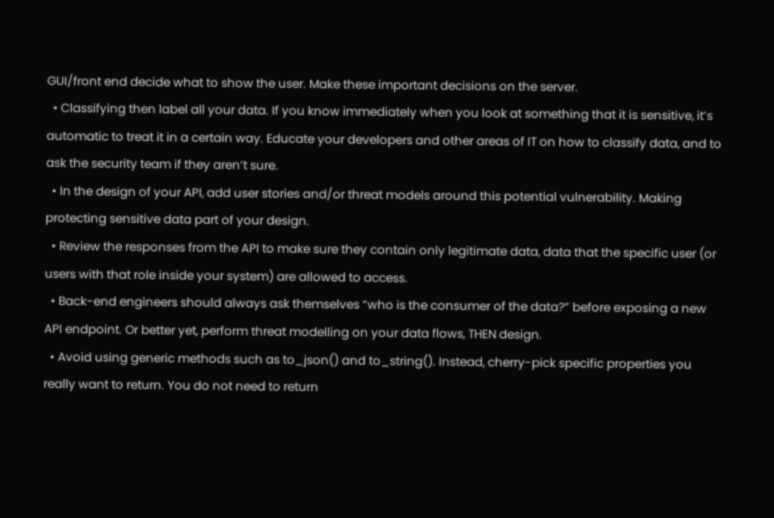GUI/front end decide what to show the user. Make these important decisions on the server.
  • Classifying then label all your data. If you know immediately when you look at something that it is sensitive, it’s automatic to treat it in a certain way. Educate your developers and other areas of IT on how to classify data, and to ask the security team if they aren’t sure.
  • In the design of your API, add user stories and/or threat models around this potential vulnerability. Making protecting sensitive data part of your design.
  • Review the responses from the API to make sure they contain only legitimate data, data that the specific user (or users with that role inside your system) are allowed to access.
  • Back-end engineers should always ask themselves “who is the consumer of the data?” before exposing a new API endpoint. Or better yet, perform threat modelling on your data flows, THEN design.
  • Avoid using generic methods such as to_json() and to_string(). Instead, cherry-pick specific properties you really want to return. You do not need to return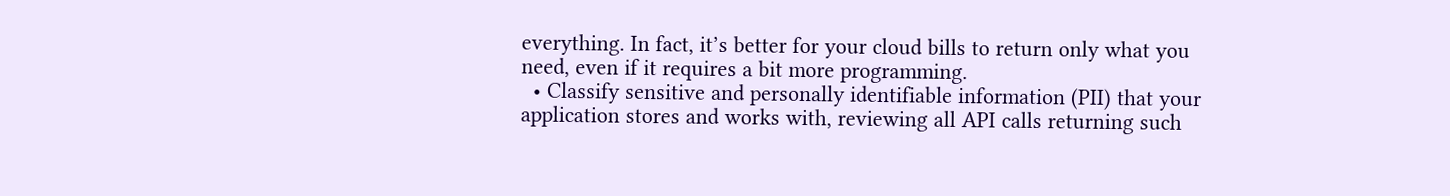everything. In fact, it’s better for your cloud bills to return only what you need, even if it requires a bit more programming.
  • Classify sensitive and personally identifiable information (PII) that your application stores and works with, reviewing all API calls returning such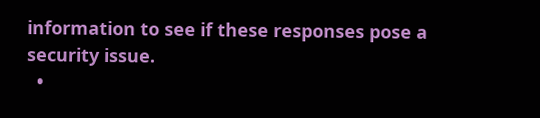information to see if these responses pose a security issue.
  •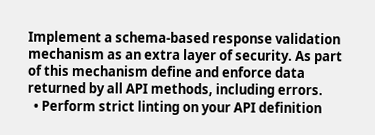Implement a schema-based response validation mechanism as an extra layer of security. As part of this mechanism define and enforce data returned by all API methods, including errors.
  • Perform strict linting on your API definition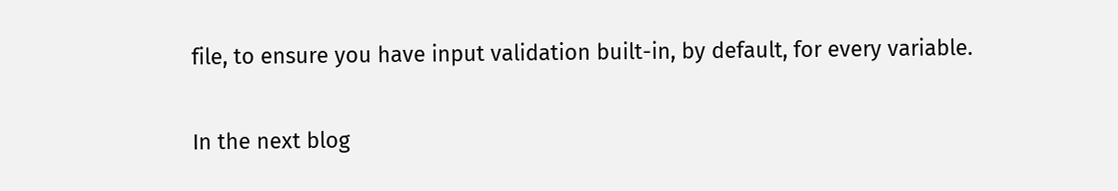file, to ensure you have input validation built-in, by default, for every variable.

In the next blog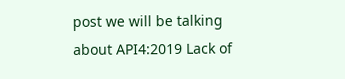post we will be talking about API4:2019 Lack of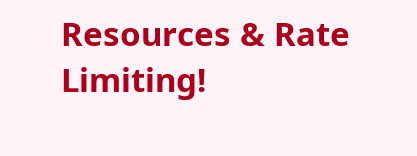Resources & Rate Limiting!